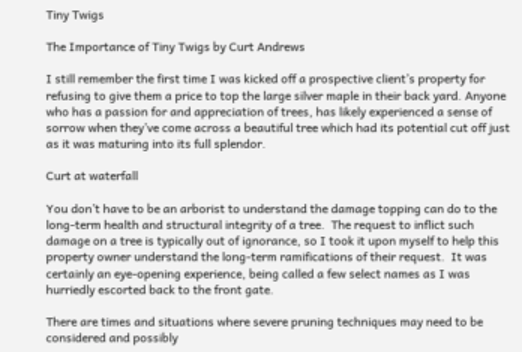Tiny Twigs

The Importance of Tiny Twigs by Curt Andrews

I still remember the first time I was kicked off a prospective client’s property for refusing to give them a price to top the large silver maple in their back yard. Anyone who has a passion for and appreciation of trees, has likely experienced a sense of sorrow when they’ve come across a beautiful tree which had its potential cut off just as it was maturing into its full splendor.

Curt at waterfall

You don’t have to be an arborist to understand the damage topping can do to the long-term health and structural integrity of a tree.  The request to inflict such damage on a tree is typically out of ignorance, so I took it upon myself to help this property owner understand the long-term ramifications of their request.  It was certainly an eye-opening experience, being called a few select names as I was hurriedly escorted back to the front gate.

There are times and situations where severe pruning techniques may need to be considered and possibly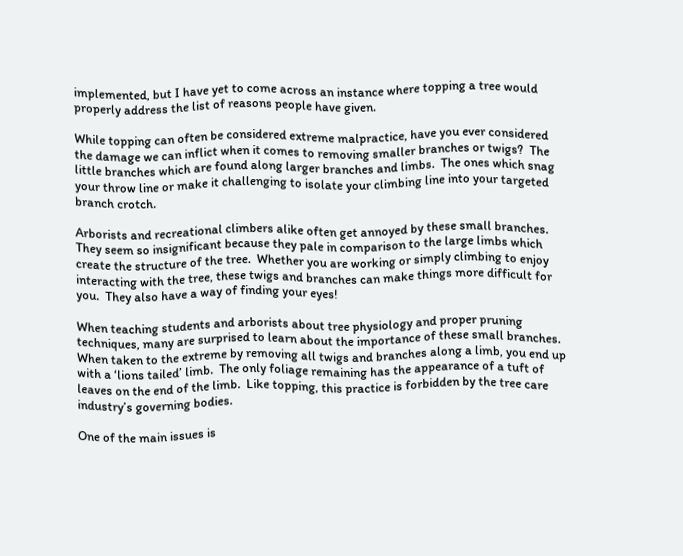implemented, but I have yet to come across an instance where topping a tree would properly address the list of reasons people have given.

While topping can often be considered extreme malpractice, have you ever considered the damage we can inflict when it comes to removing smaller branches or twigs?  The little branches which are found along larger branches and limbs.  The ones which snag your throw line or make it challenging to isolate your climbing line into your targeted branch crotch.

Arborists and recreational climbers alike often get annoyed by these small branches.  They seem so insignificant because they pale in comparison to the large limbs which create the structure of the tree.  Whether you are working or simply climbing to enjoy interacting with the tree, these twigs and branches can make things more difficult for you.  They also have a way of finding your eyes!

When teaching students and arborists about tree physiology and proper pruning techniques, many are surprised to learn about the importance of these small branches.  When taken to the extreme by removing all twigs and branches along a limb, you end up with a ‘lions tailed’ limb.  The only foliage remaining has the appearance of a tuft of leaves on the end of the limb.  Like topping, this practice is forbidden by the tree care industry’s governing bodies.

One of the main issues is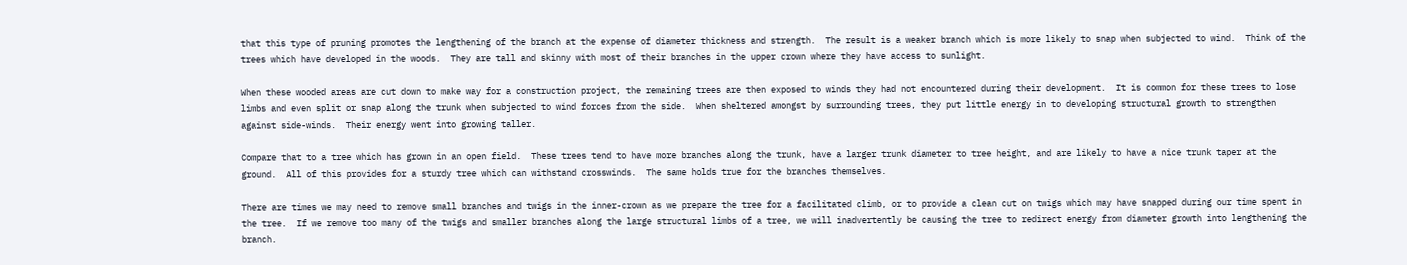that this type of pruning promotes the lengthening of the branch at the expense of diameter thickness and strength.  The result is a weaker branch which is more likely to snap when subjected to wind.  Think of the trees which have developed in the woods.  They are tall and skinny with most of their branches in the upper crown where they have access to sunlight.

When these wooded areas are cut down to make way for a construction project, the remaining trees are then exposed to winds they had not encountered during their development.  It is common for these trees to lose limbs and even split or snap along the trunk when subjected to wind forces from the side.  When sheltered amongst by surrounding trees, they put little energy in to developing structural growth to strengthen against side-winds.  Their energy went into growing taller.

Compare that to a tree which has grown in an open field.  These trees tend to have more branches along the trunk, have a larger trunk diameter to tree height, and are likely to have a nice trunk taper at the ground.  All of this provides for a sturdy tree which can withstand crosswinds.  The same holds true for the branches themselves.

There are times we may need to remove small branches and twigs in the inner-crown as we prepare the tree for a facilitated climb, or to provide a clean cut on twigs which may have snapped during our time spent in the tree.  If we remove too many of the twigs and smaller branches along the large structural limbs of a tree, we will inadvertently be causing the tree to redirect energy from diameter growth into lengthening the branch.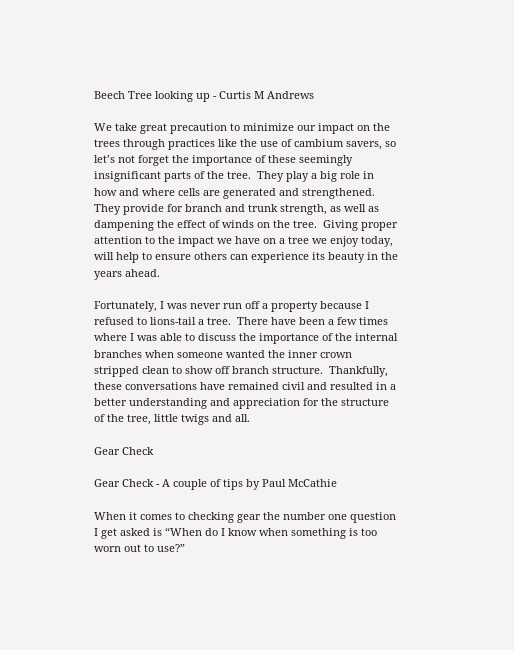Beech Tree looking up - Curtis M Andrews

We take great precaution to minimize our impact on the trees through practices like the use of cambium savers, so let’s not forget the importance of these seemingly insignificant parts of the tree.  They play a big role in how and where cells are generated and strengthened.  They provide for branch and trunk strength, as well as dampening the effect of winds on the tree.  Giving proper attention to the impact we have on a tree we enjoy today, will help to ensure others can experience its beauty in the years ahead.

Fortunately, I was never run off a property because I refused to lions-tail a tree.  There have been a few times where I was able to discuss the importance of the internal branches when someone wanted the inner crown stripped clean to show off branch structure.  Thankfully, these conversations have remained civil and resulted in a better understanding and appreciation for the structure of the tree, little twigs and all.

Gear Check

Gear Check - A couple of tips by Paul McCathie

When it comes to checking gear the number one question I get asked is “When do I know when something is too worn out to use?”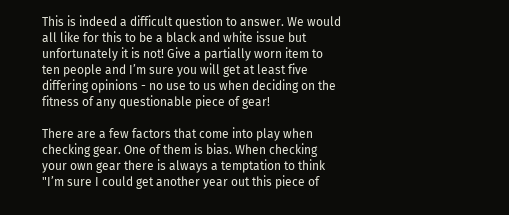This is indeed a difficult question to answer. We would all like for this to be a black and white issue but unfortunately it is not! Give a partially worn item to ten people and I’m sure you will get at least five differing opinions - no use to us when deciding on the fitness of any questionable piece of gear!

There are a few factors that come into play when checking gear. One of them is bias. When checking your own gear there is always a temptation to think "I’m sure I could get another year out this piece of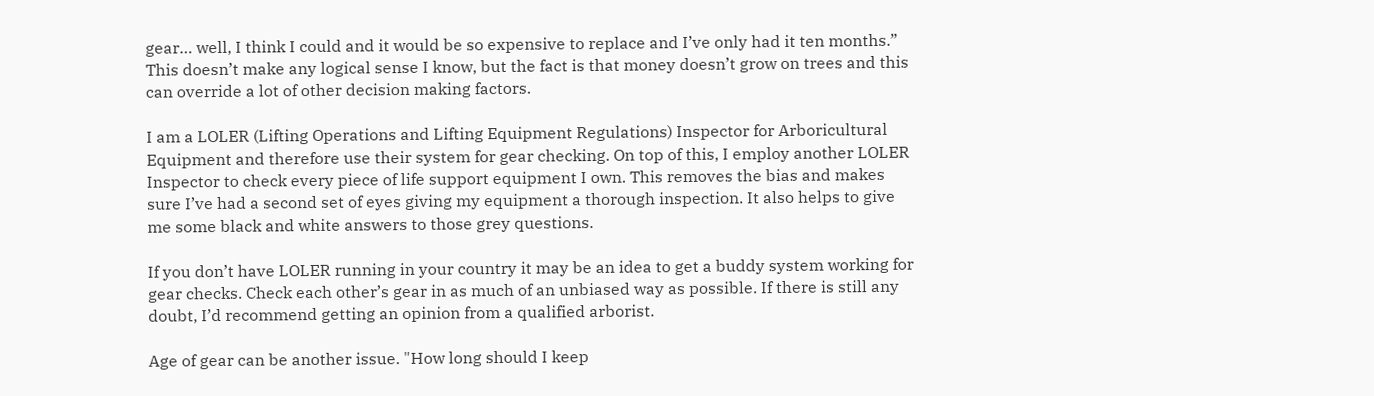gear… well, I think I could and it would be so expensive to replace and I’ve only had it ten months.” This doesn’t make any logical sense I know, but the fact is that money doesn’t grow on trees and this can override a lot of other decision making factors.

I am a LOLER (Lifting Operations and Lifting Equipment Regulations) Inspector for Arboricultural Equipment and therefore use their system for gear checking. On top of this, I employ another LOLER Inspector to check every piece of life support equipment I own. This removes the bias and makes sure I’ve had a second set of eyes giving my equipment a thorough inspection. It also helps to give me some black and white answers to those grey questions.

If you don’t have LOLER running in your country it may be an idea to get a buddy system working for gear checks. Check each other’s gear in as much of an unbiased way as possible. If there is still any doubt, I’d recommend getting an opinion from a qualified arborist.

Age of gear can be another issue. "How long should I keep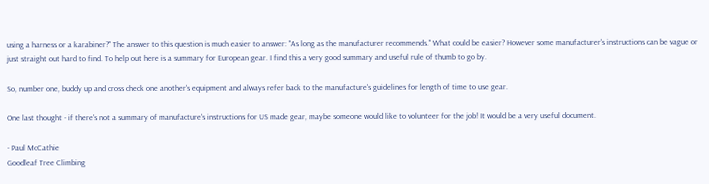using a harness or a karabiner?" The answer to this question is much easier to answer: "As long as the manufacturer recommends." What could be easier? However some manufacturer's instructions can be vague or just straight out hard to find. To help out here is a summary for European gear. I find this a very good summary and useful rule of thumb to go by.

So, number one, buddy up and cross check one another's equipment and always refer back to the manufacture's guidelines for length of time to use gear.

One last thought - if there's not a summary of manufacture's instructions for US made gear, maybe someone would like to volunteer for the job! It would be a very useful document.

- Paul McCathie
Goodleaf Tree Climbing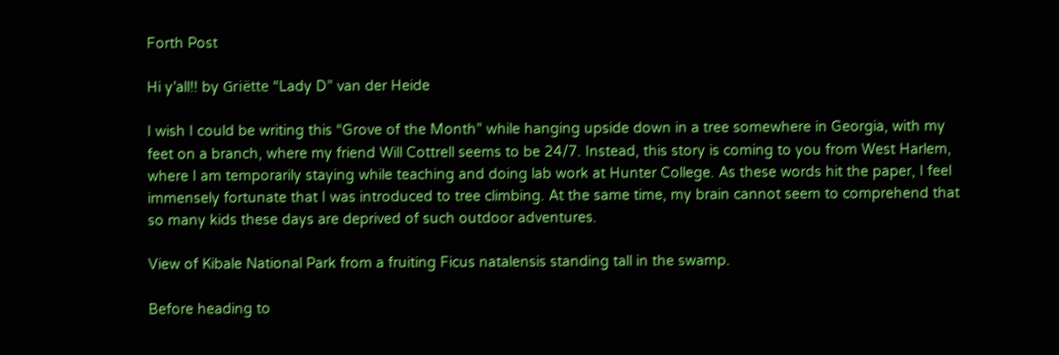Forth Post

Hi y’all!! by Griëtte “Lady D” van der Heide

I wish I could be writing this “Grove of the Month” while hanging upside down in a tree somewhere in Georgia, with my feet on a branch, where my friend Will Cottrell seems to be 24/7. Instead, this story is coming to you from West Harlem, where I am temporarily staying while teaching and doing lab work at Hunter College. As these words hit the paper, I feel immensely fortunate that I was introduced to tree climbing. At the same time, my brain cannot seem to comprehend that so many kids these days are deprived of such outdoor adventures.

View of Kibale National Park from a fruiting Ficus natalensis standing tall in the swamp.

Before heading to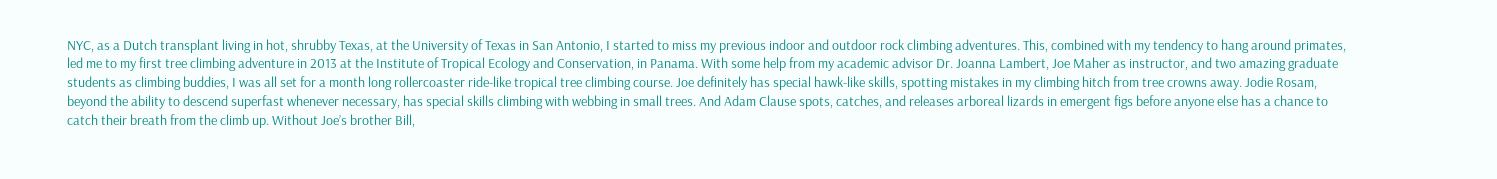NYC, as a Dutch transplant living in hot, shrubby Texas, at the University of Texas in San Antonio, I started to miss my previous indoor and outdoor rock climbing adventures. This, combined with my tendency to hang around primates, led me to my first tree climbing adventure in 2013 at the Institute of Tropical Ecology and Conservation, in Panama. With some help from my academic advisor Dr. Joanna Lambert, Joe Maher as instructor, and two amazing graduate students as climbing buddies, I was all set for a month long rollercoaster ride-like tropical tree climbing course. Joe definitely has special hawk-like skills, spotting mistakes in my climbing hitch from tree crowns away. Jodie Rosam, beyond the ability to descend superfast whenever necessary, has special skills climbing with webbing in small trees. And Adam Clause spots, catches, and releases arboreal lizards in emergent figs before anyone else has a chance to catch their breath from the climb up. Without Joe’s brother Bill,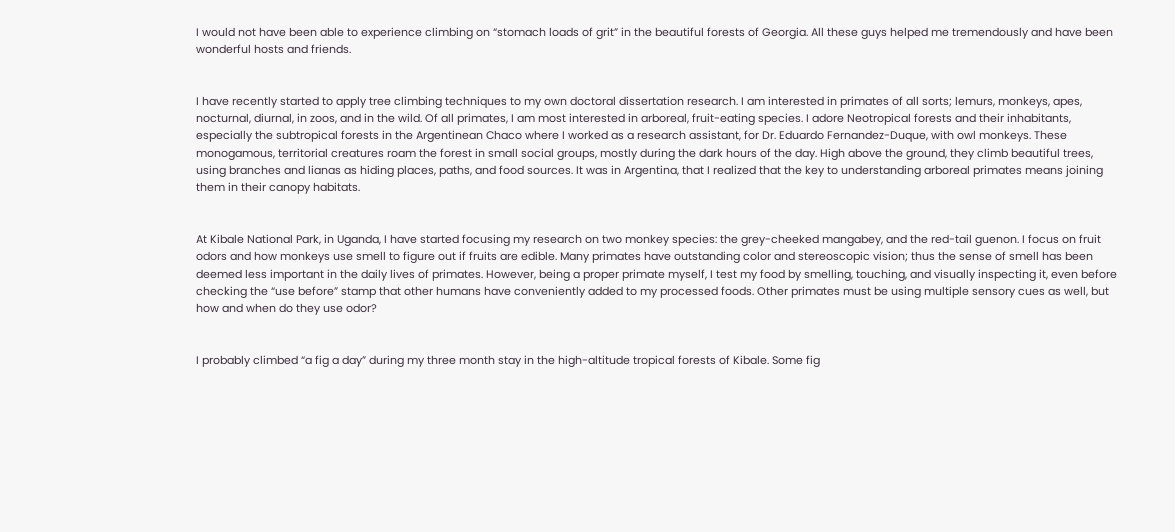I would not have been able to experience climbing on “stomach loads of grit” in the beautiful forests of Georgia. All these guys helped me tremendously and have been wonderful hosts and friends.


I have recently started to apply tree climbing techniques to my own doctoral dissertation research. I am interested in primates of all sorts; lemurs, monkeys, apes, nocturnal, diurnal, in zoos, and in the wild. Of all primates, I am most interested in arboreal, fruit-eating species. I adore Neotropical forests and their inhabitants, especially the subtropical forests in the Argentinean Chaco where I worked as a research assistant, for Dr. Eduardo Fernandez-Duque, with owl monkeys. These monogamous, territorial creatures roam the forest in small social groups, mostly during the dark hours of the day. High above the ground, they climb beautiful trees, using branches and lianas as hiding places, paths, and food sources. It was in Argentina, that I realized that the key to understanding arboreal primates means joining them in their canopy habitats.


At Kibale National Park, in Uganda, I have started focusing my research on two monkey species: the grey-cheeked mangabey, and the red-tail guenon. I focus on fruit odors and how monkeys use smell to figure out if fruits are edible. Many primates have outstanding color and stereoscopic vision; thus the sense of smell has been deemed less important in the daily lives of primates. However, being a proper primate myself, I test my food by smelling, touching, and visually inspecting it, even before checking the “use before” stamp that other humans have conveniently added to my processed foods. Other primates must be using multiple sensory cues as well, but how and when do they use odor?


I probably climbed “a fig a day” during my three month stay in the high-altitude tropical forests of Kibale. Some fig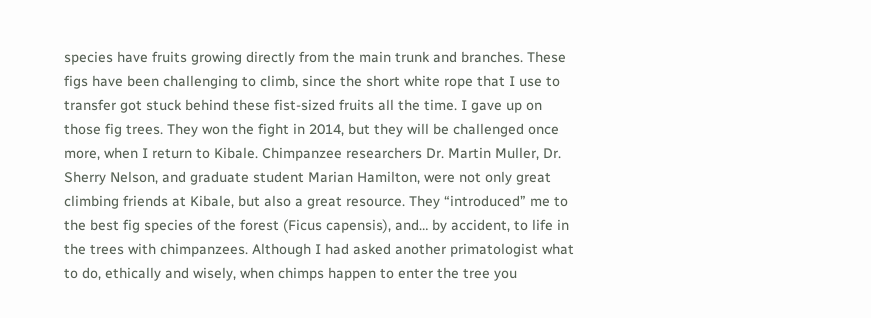species have fruits growing directly from the main trunk and branches. These figs have been challenging to climb, since the short white rope that I use to transfer got stuck behind these fist-sized fruits all the time. I gave up on those fig trees. They won the fight in 2014, but they will be challenged once more, when I return to Kibale. Chimpanzee researchers Dr. Martin Muller, Dr. Sherry Nelson, and graduate student Marian Hamilton, were not only great climbing friends at Kibale, but also a great resource. They “introduced” me to the best fig species of the forest (Ficus capensis), and… by accident, to life in the trees with chimpanzees. Although I had asked another primatologist what to do, ethically and wisely, when chimps happen to enter the tree you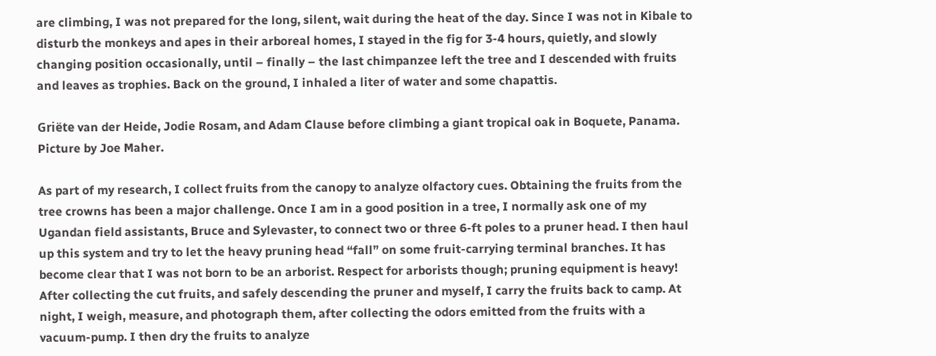are climbing, I was not prepared for the long, silent, wait during the heat of the day. Since I was not in Kibale to disturb the monkeys and apes in their arboreal homes, I stayed in the fig for 3-4 hours, quietly, and slowly changing position occasionally, until – finally – the last chimpanzee left the tree and I descended with fruits and leaves as trophies. Back on the ground, I inhaled a liter of water and some chapattis.

Griëte van der Heide, Jodie Rosam, and Adam Clause before climbing a giant tropical oak in Boquete, Panama. Picture by Joe Maher.

As part of my research, I collect fruits from the canopy to analyze olfactory cues. Obtaining the fruits from the tree crowns has been a major challenge. Once I am in a good position in a tree, I normally ask one of my Ugandan field assistants, Bruce and Sylevaster, to connect two or three 6-ft poles to a pruner head. I then haul up this system and try to let the heavy pruning head “fall” on some fruit-carrying terminal branches. It has become clear that I was not born to be an arborist. Respect for arborists though; pruning equipment is heavy! After collecting the cut fruits, and safely descending the pruner and myself, I carry the fruits back to camp. At night, I weigh, measure, and photograph them, after collecting the odors emitted from the fruits with a vacuum-pump. I then dry the fruits to analyze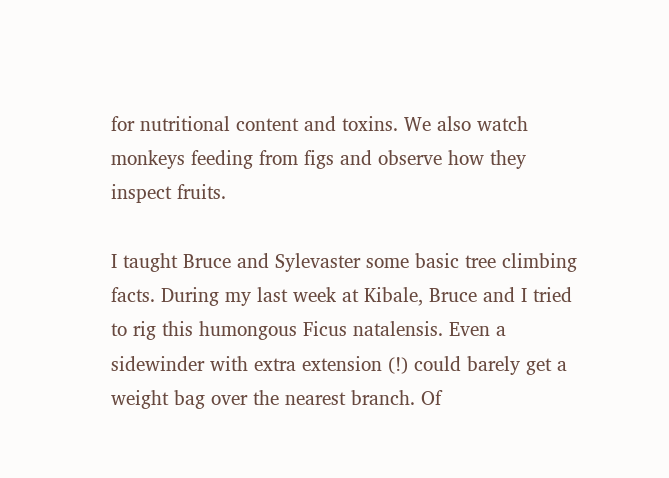for nutritional content and toxins. We also watch monkeys feeding from figs and observe how they inspect fruits.

I taught Bruce and Sylevaster some basic tree climbing facts. During my last week at Kibale, Bruce and I tried to rig this humongous Ficus natalensis. Even a sidewinder with extra extension (!) could barely get a weight bag over the nearest branch. Of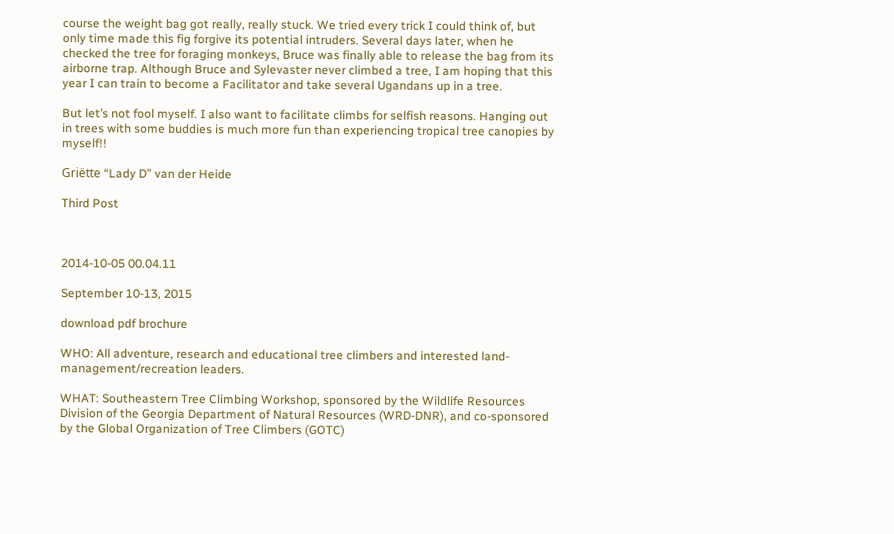course the weight bag got really, really stuck. We tried every trick I could think of, but only time made this fig forgive its potential intruders. Several days later, when he checked the tree for foraging monkeys, Bruce was finally able to release the bag from its airborne trap. Although Bruce and Sylevaster never climbed a tree, I am hoping that this year I can train to become a Facilitator and take several Ugandans up in a tree.

But let’s not fool myself. I also want to facilitate climbs for selfish reasons. Hanging out in trees with some buddies is much more fun than experiencing tropical tree canopies by myself!!

Griëtte “Lady D” van der Heide

Third Post



2014-10-05 00.04.11

September 10-13, 2015

download pdf brochure

WHO: All adventure, research and educational tree climbers and interested land-management/recreation leaders.

WHAT: Southeastern Tree Climbing Workshop, sponsored by the Wildlife Resources Division of the Georgia Department of Natural Resources (WRD-DNR), and co-sponsored by the Global Organization of Tree Climbers (GOTC)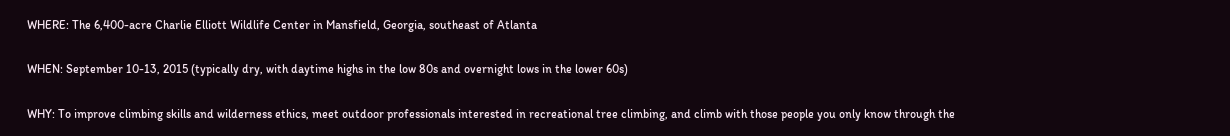WHERE: The 6,400-acre Charlie Elliott Wildlife Center in Mansfield, Georgia, southeast of Atlanta

WHEN: September 10-13, 2015 (typically dry, with daytime highs in the low 80s and overnight lows in the lower 60s)

WHY: To improve climbing skills and wilderness ethics, meet outdoor professionals interested in recreational tree climbing, and climb with those people you only know through the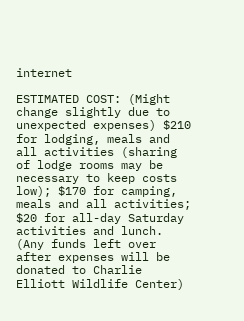internet

ESTIMATED COST: (Might change slightly due to unexpected expenses) $210 for lodging, meals and all activities (sharing of lodge rooms may be necessary to keep costs low); $170 for camping, meals and all activities; $20 for all-day Saturday activities and lunch. (Any funds left over after expenses will be donated to Charlie Elliott Wildlife Center)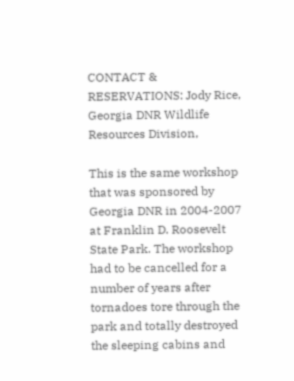CONTACT & RESERVATIONS: Jody Rice, Georgia DNR Wildlife Resources Division,

This is the same workshop that was sponsored by Georgia DNR in 2004-2007 at Franklin D. Roosevelt State Park. The workshop had to be cancelled for a number of years after tornadoes tore through the park and totally destroyed the sleeping cabins and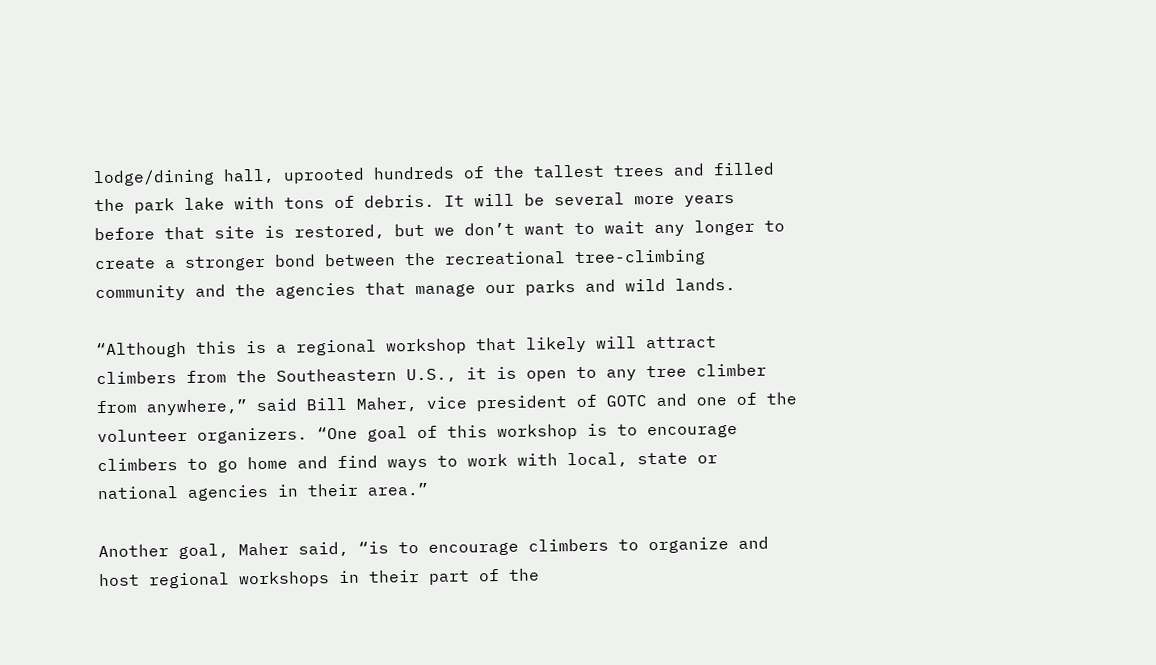lodge/dining hall, uprooted hundreds of the tallest trees and filled the park lake with tons of debris. It will be several more years before that site is restored, but we don’t want to wait any longer to create a stronger bond between the recreational tree-climbing community and the agencies that manage our parks and wild lands.

“Although this is a regional workshop that likely will attract climbers from the Southeastern U.S., it is open to any tree climber from anywhere,” said Bill Maher, vice president of GOTC and one of the volunteer organizers. “One goal of this workshop is to encourage climbers to go home and find ways to work with local, state or national agencies in their area.”

Another goal, Maher said, “is to encourage climbers to organize and host regional workshops in their part of the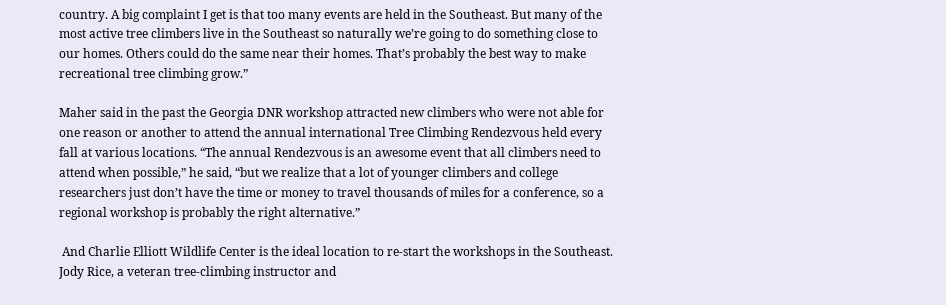country. A big complaint I get is that too many events are held in the Southeast. But many of the most active tree climbers live in the Southeast so naturally we’re going to do something close to our homes. Others could do the same near their homes. That’s probably the best way to make recreational tree climbing grow.”

Maher said in the past the Georgia DNR workshop attracted new climbers who were not able for one reason or another to attend the annual international Tree Climbing Rendezvous held every fall at various locations. “The annual Rendezvous is an awesome event that all climbers need to attend when possible,” he said, “but we realize that a lot of younger climbers and college researchers just don’t have the time or money to travel thousands of miles for a conference, so a regional workshop is probably the right alternative.”

 And Charlie Elliott Wildlife Center is the ideal location to re-start the workshops in the Southeast. Jody Rice, a veteran tree-climbing instructor and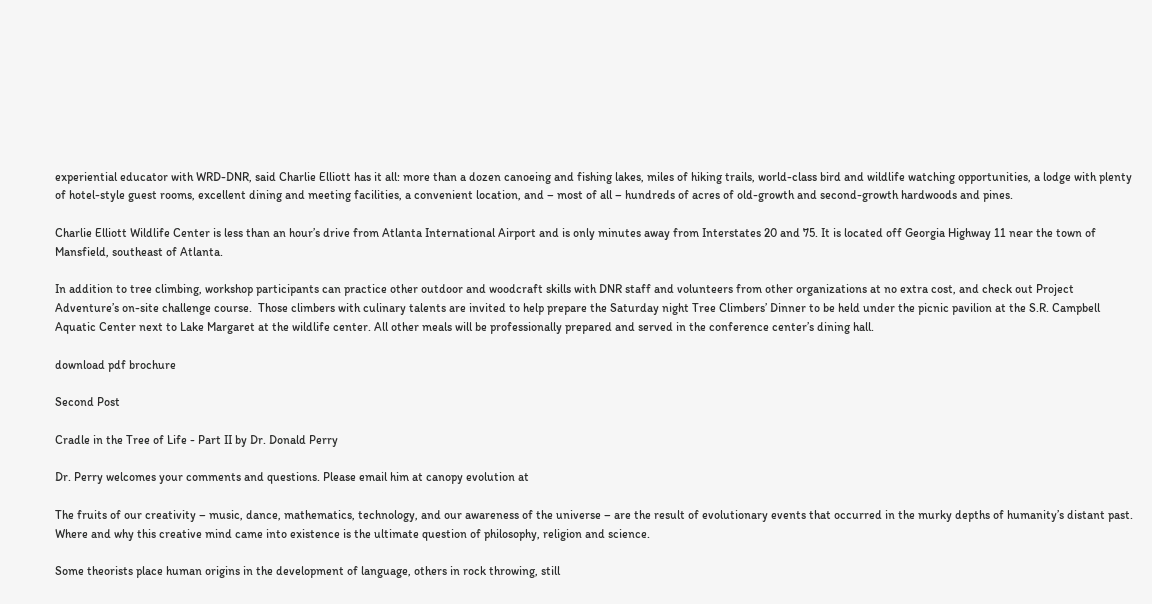experiential educator with WRD-DNR, said Charlie Elliott has it all: more than a dozen canoeing and fishing lakes, miles of hiking trails, world-class bird and wildlife watching opportunities, a lodge with plenty of hotel-style guest rooms, excellent dining and meeting facilities, a convenient location, and – most of all – hundreds of acres of old-growth and second-growth hardwoods and pines.

Charlie Elliott Wildlife Center is less than an hour’s drive from Atlanta International Airport and is only minutes away from Interstates 20 and 75. It is located off Georgia Highway 11 near the town of Mansfield, southeast of Atlanta.

In addition to tree climbing, workshop participants can practice other outdoor and woodcraft skills with DNR staff and volunteers from other organizations at no extra cost, and check out Project Adventure’s on-site challenge course.  Those climbers with culinary talents are invited to help prepare the Saturday night Tree Climbers’ Dinner to be held under the picnic pavilion at the S.R. Campbell Aquatic Center next to Lake Margaret at the wildlife center. All other meals will be professionally prepared and served in the conference center’s dining hall.

download pdf brochure

Second Post

Cradle in the Tree of Life - Part II by Dr. Donald Perry

Dr. Perry welcomes your comments and questions. Please email him at canopy evolution at

The fruits of our creativity – music, dance, mathematics, technology, and our awareness of the universe – are the result of evolutionary events that occurred in the murky depths of humanity’s distant past. Where and why this creative mind came into existence is the ultimate question of philosophy, religion and science.

Some theorists place human origins in the development of language, others in rock throwing, still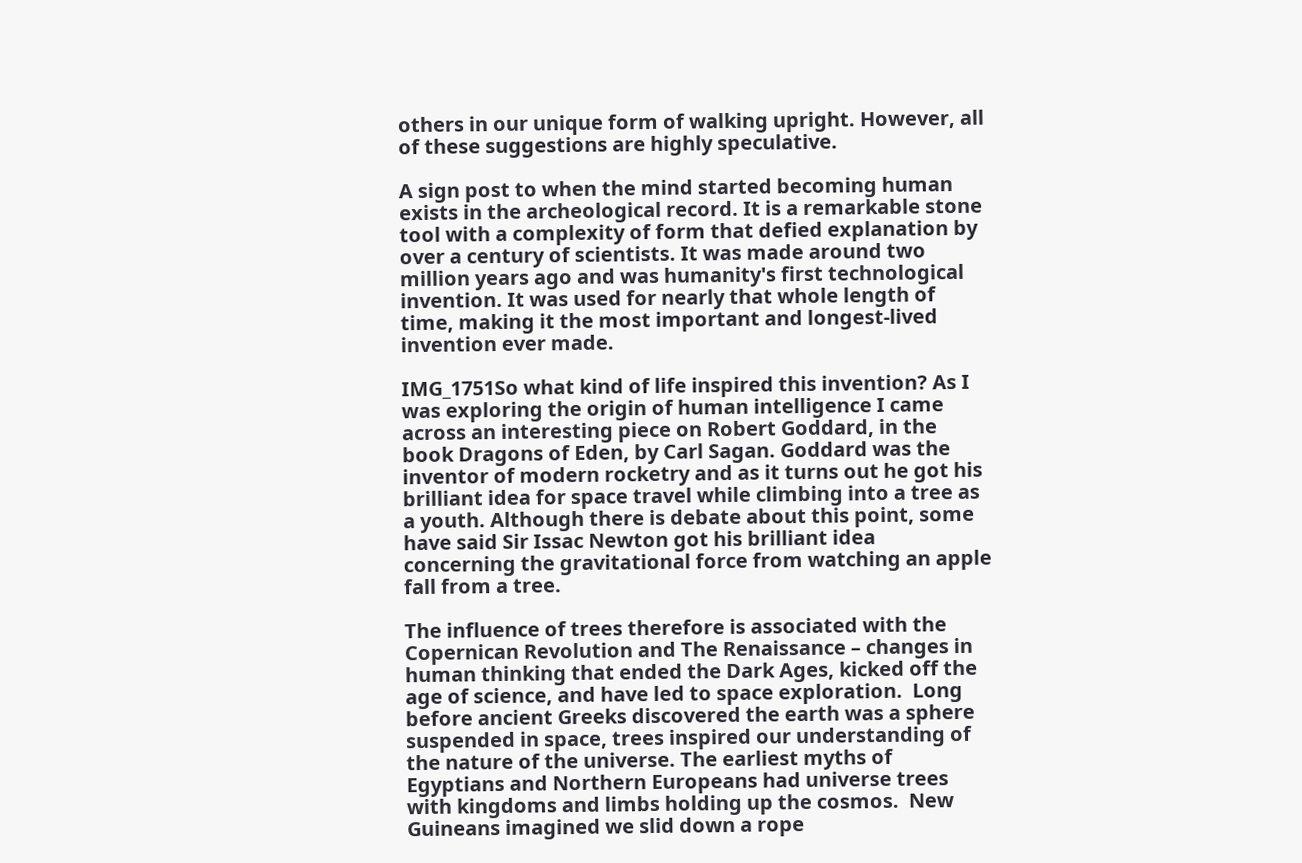others in our unique form of walking upright. However, all of these suggestions are highly speculative.

A sign post to when the mind started becoming human exists in the archeological record. It is a remarkable stone tool with a complexity of form that defied explanation by over a century of scientists. It was made around two million years ago and was humanity's first technological invention. It was used for nearly that whole length of time, making it the most important and longest-lived invention ever made.

IMG_1751So what kind of life inspired this invention? As I was exploring the origin of human intelligence I came across an interesting piece on Robert Goddard, in the book Dragons of Eden, by Carl Sagan. Goddard was the inventor of modern rocketry and as it turns out he got his brilliant idea for space travel while climbing into a tree as a youth. Although there is debate about this point, some have said Sir Issac Newton got his brilliant idea concerning the gravitational force from watching an apple fall from a tree.

The influence of trees therefore is associated with the Copernican Revolution and The Renaissance – changes in human thinking that ended the Dark Ages, kicked off the age of science, and have led to space exploration.  Long before ancient Greeks discovered the earth was a sphere suspended in space, trees inspired our understanding of the nature of the universe. The earliest myths of Egyptians and Northern Europeans had universe trees with kingdoms and limbs holding up the cosmos.  New Guineans imagined we slid down a rope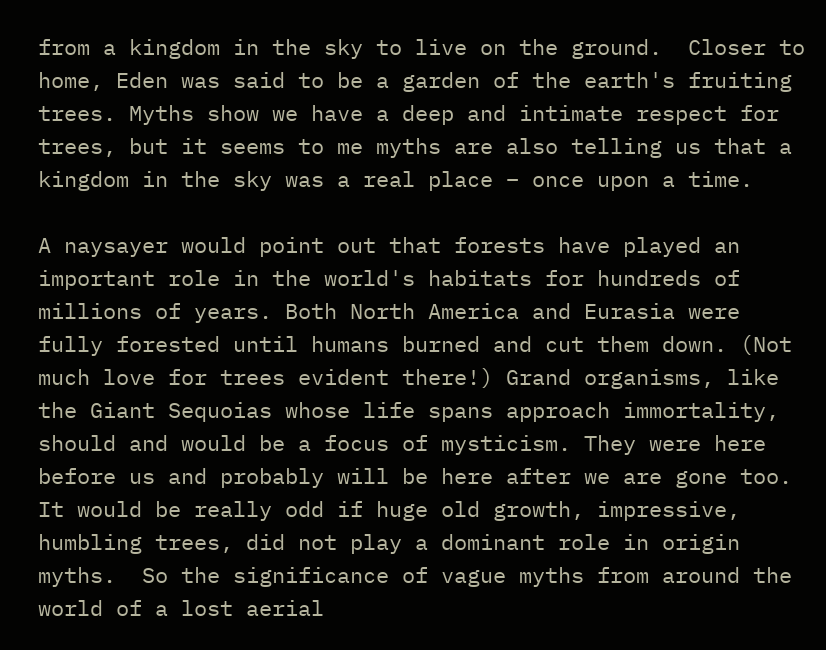from a kingdom in the sky to live on the ground.  Closer to home, Eden was said to be a garden of the earth's fruiting trees. Myths show we have a deep and intimate respect for trees, but it seems to me myths are also telling us that a kingdom in the sky was a real place – once upon a time.

A naysayer would point out that forests have played an important role in the world's habitats for hundreds of millions of years. Both North America and Eurasia were fully forested until humans burned and cut them down. (Not much love for trees evident there!) Grand organisms, like the Giant Sequoias whose life spans approach immortality, should and would be a focus of mysticism. They were here before us and probably will be here after we are gone too.  It would be really odd if huge old growth, impressive, humbling trees, did not play a dominant role in origin myths.  So the significance of vague myths from around the world of a lost aerial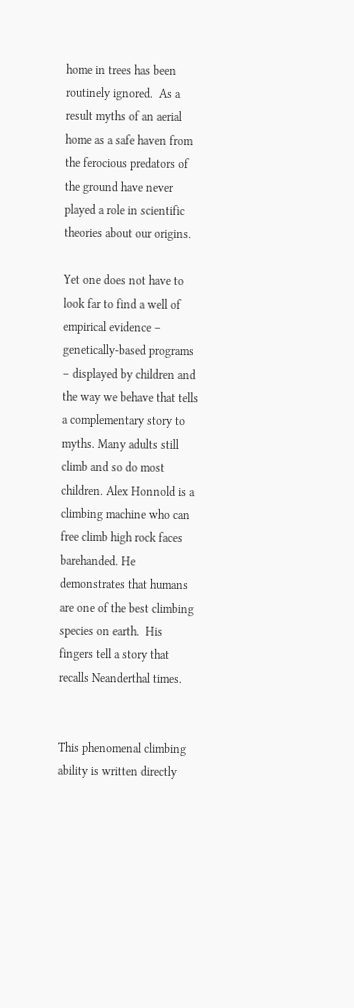home in trees has been routinely ignored.  As a result myths of an aerial home as a safe haven from the ferocious predators of the ground have never played a role in scientific theories about our origins.

Yet one does not have to look far to find a well of empirical evidence – genetically-based programs – displayed by children and the way we behave that tells a complementary story to myths. Many adults still climb and so do most children. Alex Honnold is a climbing machine who can free climb high rock faces barehanded. He demonstrates that humans are one of the best climbing species on earth.  His fingers tell a story that recalls Neanderthal times.


This phenomenal climbing ability is written directly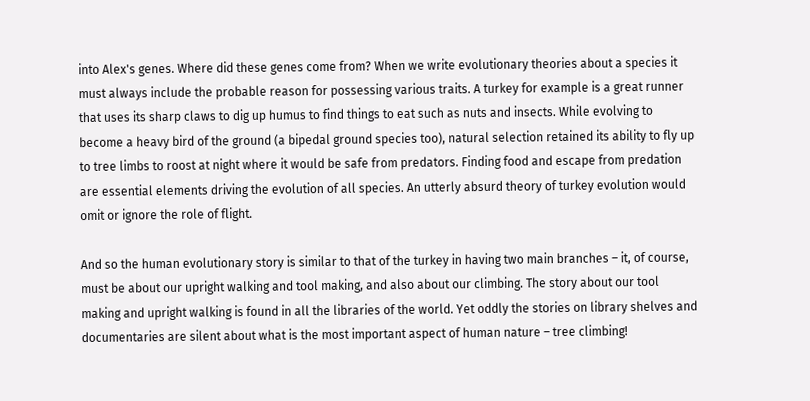into Alex's genes. Where did these genes come from? When we write evolutionary theories about a species it must always include the probable reason for possessing various traits. A turkey for example is a great runner that uses its sharp claws to dig up humus to find things to eat such as nuts and insects. While evolving to become a heavy bird of the ground (a bipedal ground species too), natural selection retained its ability to fly up to tree limbs to roost at night where it would be safe from predators. Finding food and escape from predation are essential elements driving the evolution of all species. An utterly absurd theory of turkey evolution would omit or ignore the role of flight.

And so the human evolutionary story is similar to that of the turkey in having two main branches – it, of course, must be about our upright walking and tool making, and also about our climbing. The story about our tool making and upright walking is found in all the libraries of the world. Yet oddly the stories on library shelves and documentaries are silent about what is the most important aspect of human nature – tree climbing!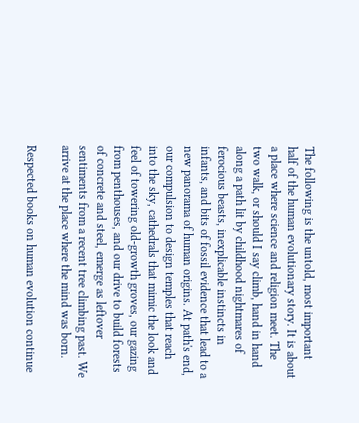The following is the untold, most important half of the human evolutionary story. It is about a place where science and religion meet. The two walk, or should I say climb, hand in hand along a path lit by childhood nightmares of ferocious beasts, inexplicable instincts in infants, and bits of fossil evidence that lead to a new panorama of human origins. At path's end, our compulsion to design temples that reach into the sky, cathedrals that mimic the look and feel of towering old-growth groves, our gazing from penthouses, and our drive to build forests of concrete and steel, emerge as leftover  sentiments from a recent tree climbing past. We arrive at the place where the mind was born.

Respected books on human evolution continue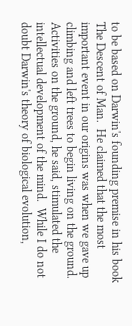to be based on Darwin's founding premise in his book The Descent of Man.  He claimed that the most important event in our origins was when we gave up climbing and left trees to begin living on the ground.  Activities on the ground, he said, stimulated the intellectual development of the mind.  While I do not doubt Darwin's theory of biological evolution,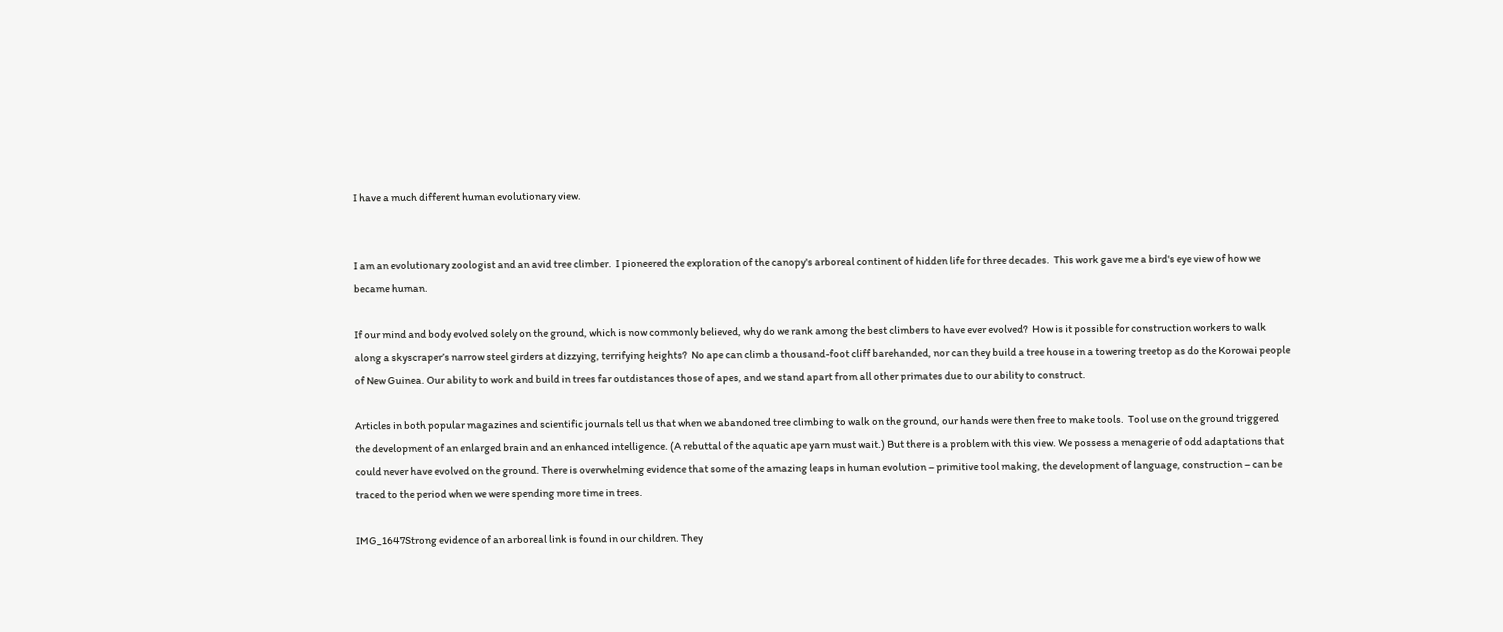I have a much different human evolutionary view.


I am an evolutionary zoologist and an avid tree climber.  I pioneered the exploration of the canopy's arboreal continent of hidden life for three decades.  This work gave me a bird's eye view of how we became human.

If our mind and body evolved solely on the ground, which is now commonly believed, why do we rank among the best climbers to have ever evolved?  How is it possible for construction workers to walk along a skyscraper’s narrow steel girders at dizzying, terrifying heights?  No ape can climb a thousand-foot cliff barehanded, nor can they build a tree house in a towering treetop as do the Korowai people of New Guinea. Our ability to work and build in trees far outdistances those of apes, and we stand apart from all other primates due to our ability to construct.

Articles in both popular magazines and scientific journals tell us that when we abandoned tree climbing to walk on the ground, our hands were then free to make tools.  Tool use on the ground triggered the development of an enlarged brain and an enhanced intelligence. (A rebuttal of the aquatic ape yarn must wait.) But there is a problem with this view. We possess a menagerie of odd adaptations that could never have evolved on the ground. There is overwhelming evidence that some of the amazing leaps in human evolution – primitive tool making, the development of language, construction – can be traced to the period when we were spending more time in trees.

IMG_1647Strong evidence of an arboreal link is found in our children. They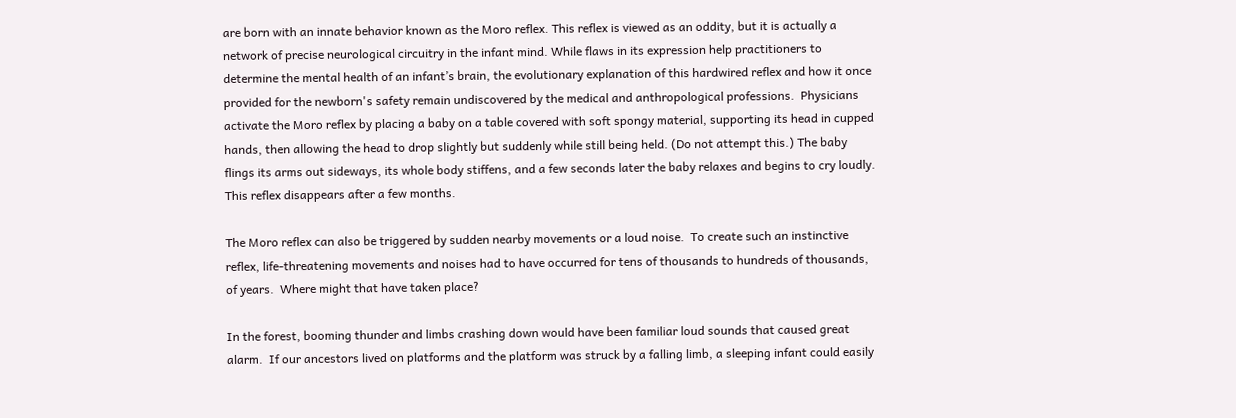are born with an innate behavior known as the Moro reflex. This reflex is viewed as an oddity, but it is actually a network of precise neurological circuitry in the infant mind. While flaws in its expression help practitioners to determine the mental health of an infant’s brain, the evolutionary explanation of this hardwired reflex and how it once provided for the newborn's safety remain undiscovered by the medical and anthropological professions.  Physicians activate the Moro reflex by placing a baby on a table covered with soft spongy material, supporting its head in cupped hands, then allowing the head to drop slightly but suddenly while still being held. (Do not attempt this.) The baby flings its arms out sideways, its whole body stiffens, and a few seconds later the baby relaxes and begins to cry loudly. This reflex disappears after a few months.

The Moro reflex can also be triggered by sudden nearby movements or a loud noise.  To create such an instinctive reflex, life-threatening movements and noises had to have occurred for tens of thousands to hundreds of thousands, of years.  Where might that have taken place?

In the forest, booming thunder and limbs crashing down would have been familiar loud sounds that caused great alarm.  If our ancestors lived on platforms and the platform was struck by a falling limb, a sleeping infant could easily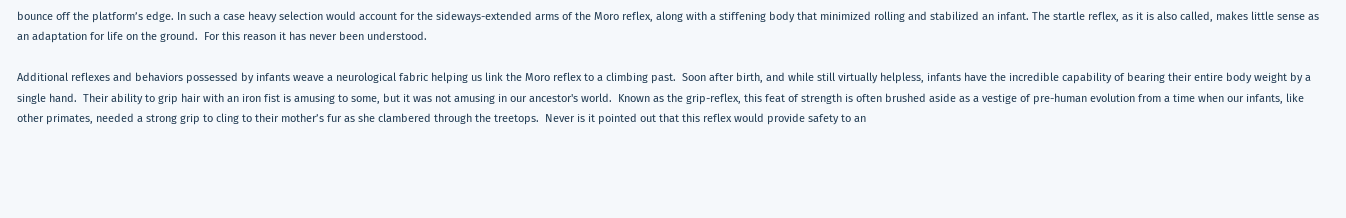bounce off the platform’s edge. In such a case heavy selection would account for the sideways-extended arms of the Moro reflex, along with a stiffening body that minimized rolling and stabilized an infant. The startle reflex, as it is also called, makes little sense as an adaptation for life on the ground.  For this reason it has never been understood.

Additional reflexes and behaviors possessed by infants weave a neurological fabric helping us link the Moro reflex to a climbing past.  Soon after birth, and while still virtually helpless, infants have the incredible capability of bearing their entire body weight by a single hand.  Their ability to grip hair with an iron fist is amusing to some, but it was not amusing in our ancestor's world.  Known as the grip-reflex, this feat of strength is often brushed aside as a vestige of pre-human evolution from a time when our infants, like other primates, needed a strong grip to cling to their mother’s fur as she clambered through the treetops.  Never is it pointed out that this reflex would provide safety to an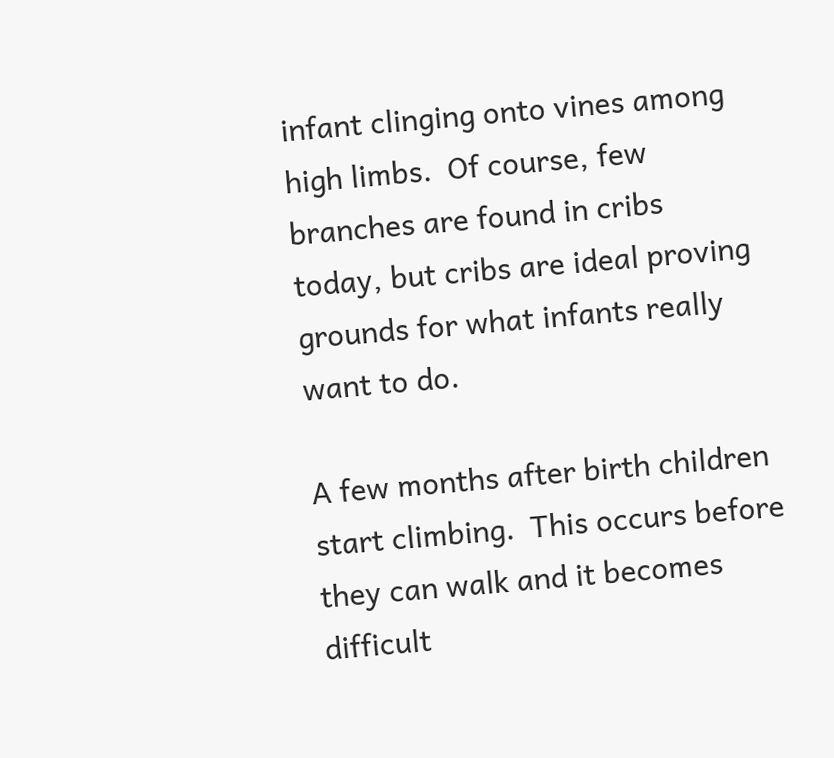infant clinging onto vines among high limbs.  Of course, few branches are found in cribs today, but cribs are ideal proving grounds for what infants really want to do.

A few months after birth children start climbing.  This occurs before they can walk and it becomes difficult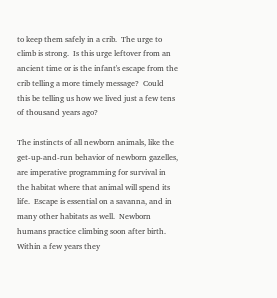to keep them safely in a crib.  The urge to climb is strong.  Is this urge leftover from an ancient time or is the infant's escape from the crib telling a more timely message?  Could this be telling us how we lived just a few tens of thousand years ago?

The instincts of all newborn animals, like the get-up-and-run behavior of newborn gazelles, are imperative programming for survival in the habitat where that animal will spend its life.  Escape is essential on a savanna, and in many other habitats as well.  Newborn humans practice climbing soon after birth. Within a few years they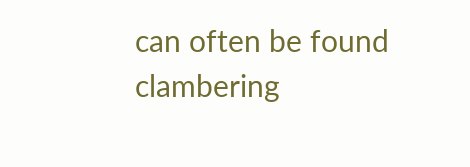can often be found clambering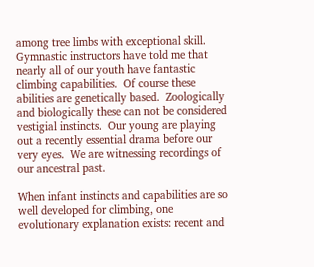among tree limbs with exceptional skill.  Gymnastic instructors have told me that nearly all of our youth have fantastic climbing capabilities.  Of course these abilities are genetically based.  Zoologically and biologically these can not be considered vestigial instincts.  Our young are playing out a recently essential drama before our very eyes.  We are witnessing recordings of our ancestral past.

When infant instincts and capabilities are so well developed for climbing, one evolutionary explanation exists: recent and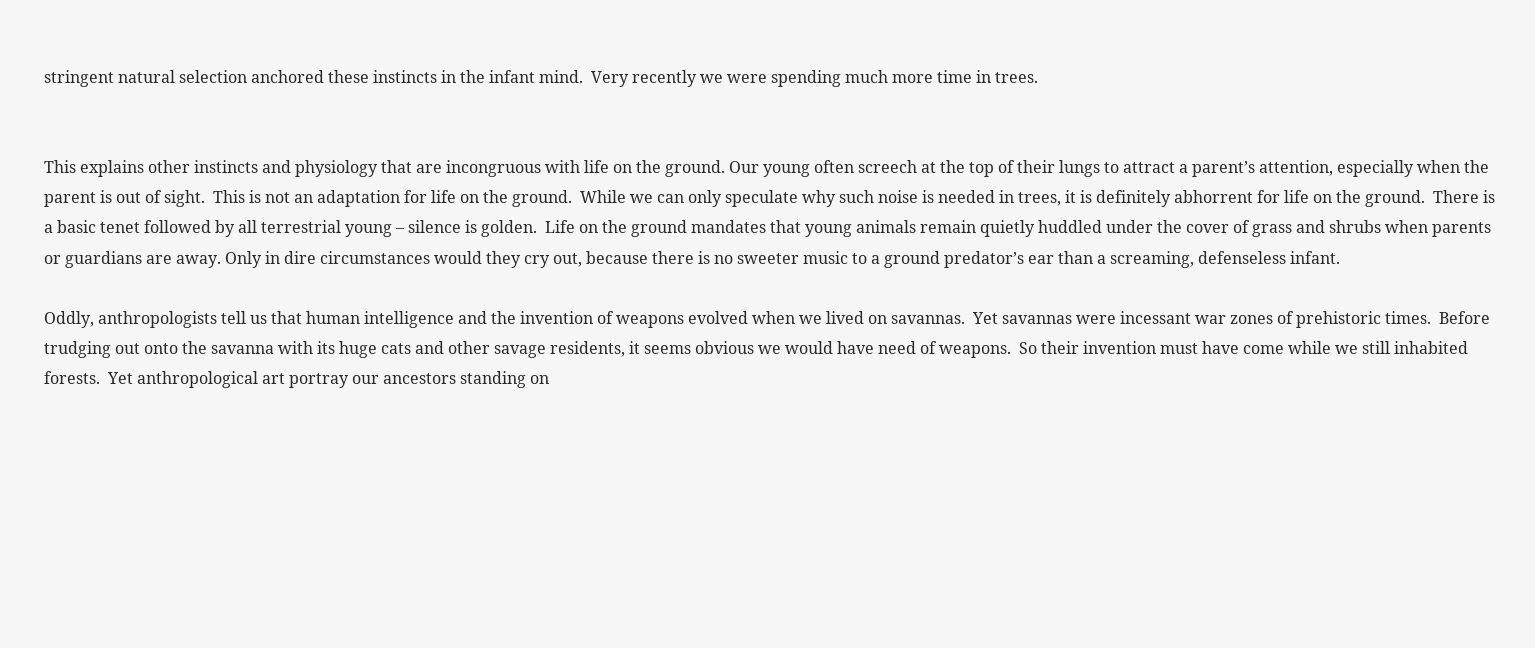stringent natural selection anchored these instincts in the infant mind.  Very recently we were spending much more time in trees.


This explains other instincts and physiology that are incongruous with life on the ground. Our young often screech at the top of their lungs to attract a parent’s attention, especially when the parent is out of sight.  This is not an adaptation for life on the ground.  While we can only speculate why such noise is needed in trees, it is definitely abhorrent for life on the ground.  There is a basic tenet followed by all terrestrial young – silence is golden.  Life on the ground mandates that young animals remain quietly huddled under the cover of grass and shrubs when parents or guardians are away. Only in dire circumstances would they cry out, because there is no sweeter music to a ground predator’s ear than a screaming, defenseless infant.

Oddly, anthropologists tell us that human intelligence and the invention of weapons evolved when we lived on savannas.  Yet savannas were incessant war zones of prehistoric times.  Before trudging out onto the savanna with its huge cats and other savage residents, it seems obvious we would have need of weapons.  So their invention must have come while we still inhabited forests.  Yet anthropological art portray our ancestors standing on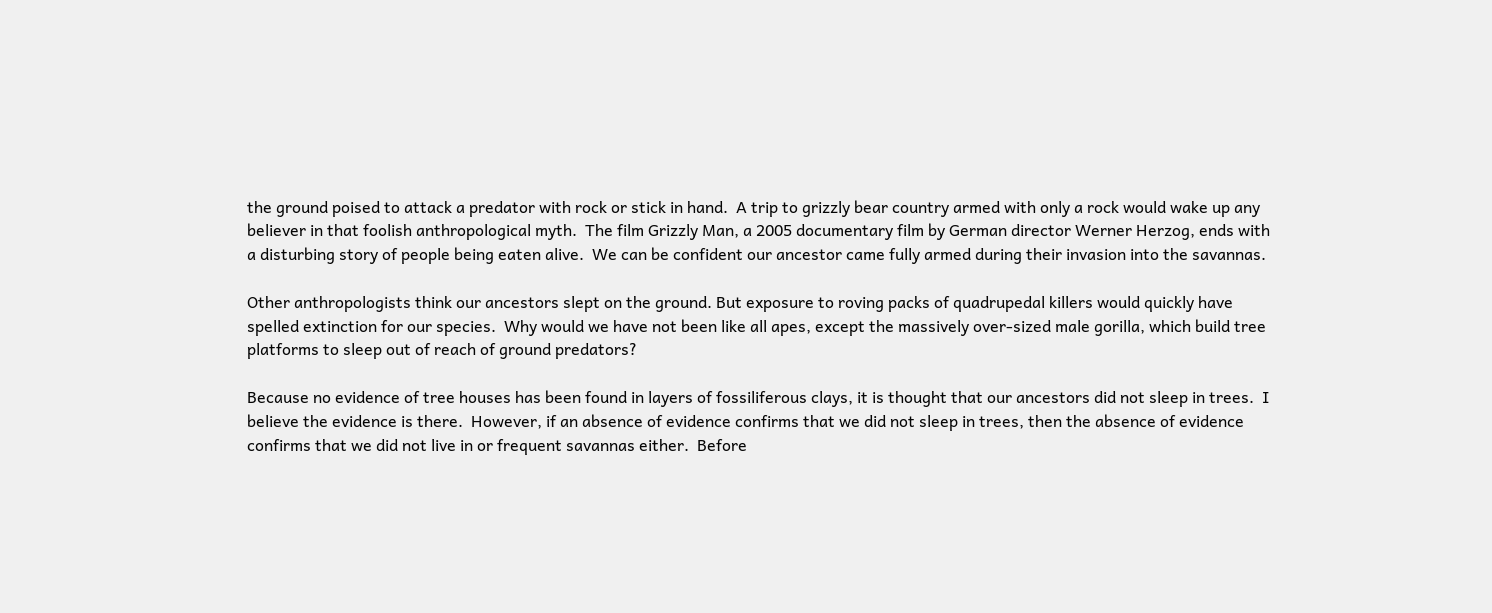the ground poised to attack a predator with rock or stick in hand.  A trip to grizzly bear country armed with only a rock would wake up any believer in that foolish anthropological myth.  The film Grizzly Man, a 2005 documentary film by German director Werner Herzog, ends with a disturbing story of people being eaten alive.  We can be confident our ancestor came fully armed during their invasion into the savannas.

Other anthropologists think our ancestors slept on the ground. But exposure to roving packs of quadrupedal killers would quickly have spelled extinction for our species.  Why would we have not been like all apes, except the massively over-sized male gorilla, which build tree platforms to sleep out of reach of ground predators?

Because no evidence of tree houses has been found in layers of fossiliferous clays, it is thought that our ancestors did not sleep in trees.  I believe the evidence is there.  However, if an absence of evidence confirms that we did not sleep in trees, then the absence of evidence confirms that we did not live in or frequent savannas either.  Before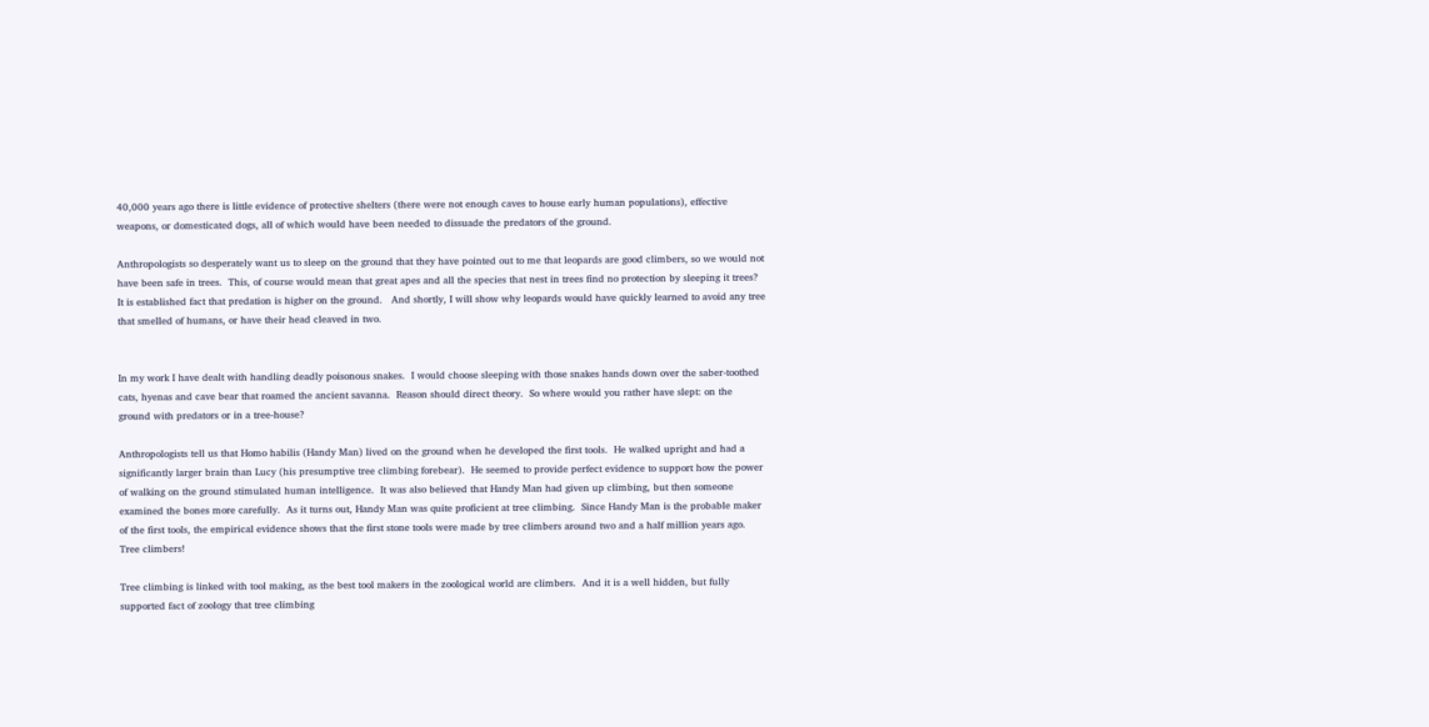40,000 years ago there is little evidence of protective shelters (there were not enough caves to house early human populations), effective weapons, or domesticated dogs, all of which would have been needed to dissuade the predators of the ground.

Anthropologists so desperately want us to sleep on the ground that they have pointed out to me that leopards are good climbers, so we would not have been safe in trees.  This, of course would mean that great apes and all the species that nest in trees find no protection by sleeping it trees?  It is established fact that predation is higher on the ground.   And shortly, I will show why leopards would have quickly learned to avoid any tree that smelled of humans, or have their head cleaved in two.


In my work I have dealt with handling deadly poisonous snakes.  I would choose sleeping with those snakes hands down over the saber-toothed cats, hyenas and cave bear that roamed the ancient savanna.  Reason should direct theory.  So where would you rather have slept: on the ground with predators or in a tree-house?

Anthropologists tell us that Homo habilis (Handy Man) lived on the ground when he developed the first tools.  He walked upright and had a significantly larger brain than Lucy (his presumptive tree climbing forebear).  He seemed to provide perfect evidence to support how the power of walking on the ground stimulated human intelligence.  It was also believed that Handy Man had given up climbing, but then someone examined the bones more carefully.  As it turns out, Handy Man was quite proficient at tree climbing.  Since Handy Man is the probable maker of the first tools, the empirical evidence shows that the first stone tools were made by tree climbers around two and a half million years ago.  Tree climbers!

Tree climbing is linked with tool making, as the best tool makers in the zoological world are climbers.  And it is a well hidden, but fully supported fact of zoology that tree climbing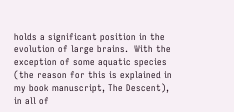holds a significant position in the evolution of large brains.  With the exception of some aquatic species (the reason for this is explained in my book manuscript, The Descent), in all of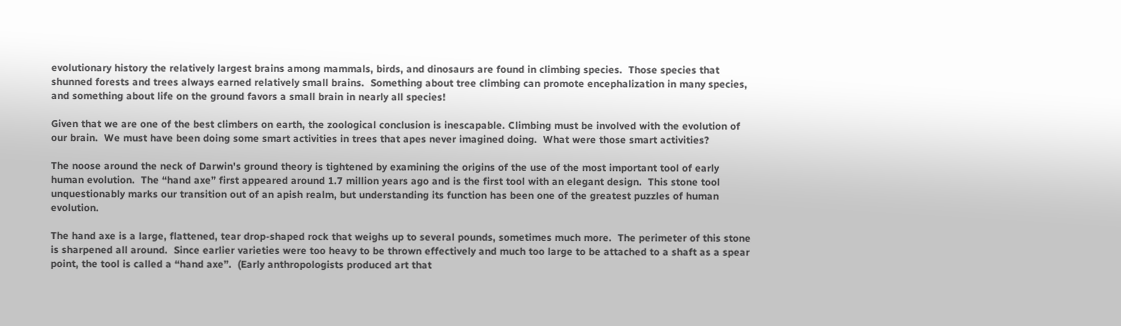evolutionary history the relatively largest brains among mammals, birds, and dinosaurs are found in climbing species.  Those species that shunned forests and trees always earned relatively small brains.  Something about tree climbing can promote encephalization in many species, and something about life on the ground favors a small brain in nearly all species!

Given that we are one of the best climbers on earth, the zoological conclusion is inescapable. Climbing must be involved with the evolution of our brain.  We must have been doing some smart activities in trees that apes never imagined doing.  What were those smart activities?

The noose around the neck of Darwin's ground theory is tightened by examining the origins of the use of the most important tool of early human evolution.  The “hand axe” first appeared around 1.7 million years ago and is the first tool with an elegant design.  This stone tool unquestionably marks our transition out of an apish realm, but understanding its function has been one of the greatest puzzles of human evolution.

The hand axe is a large, flattened, tear drop-shaped rock that weighs up to several pounds, sometimes much more.  The perimeter of this stone is sharpened all around.  Since earlier varieties were too heavy to be thrown effectively and much too large to be attached to a shaft as a spear point, the tool is called a “hand axe”.  (Early anthropologists produced art that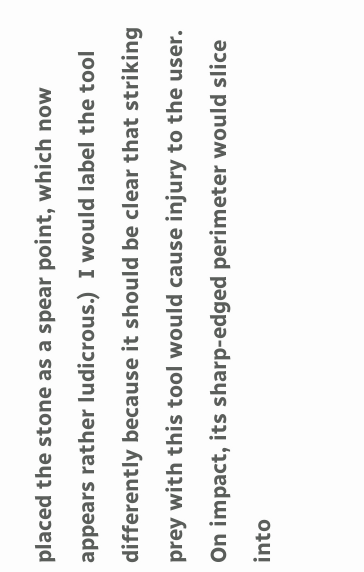placed the stone as a spear point, which now appears rather ludicrous.)  I would label the tool differently because it should be clear that striking prey with this tool would cause injury to the user.  On impact, its sharp-edged perimeter would slice into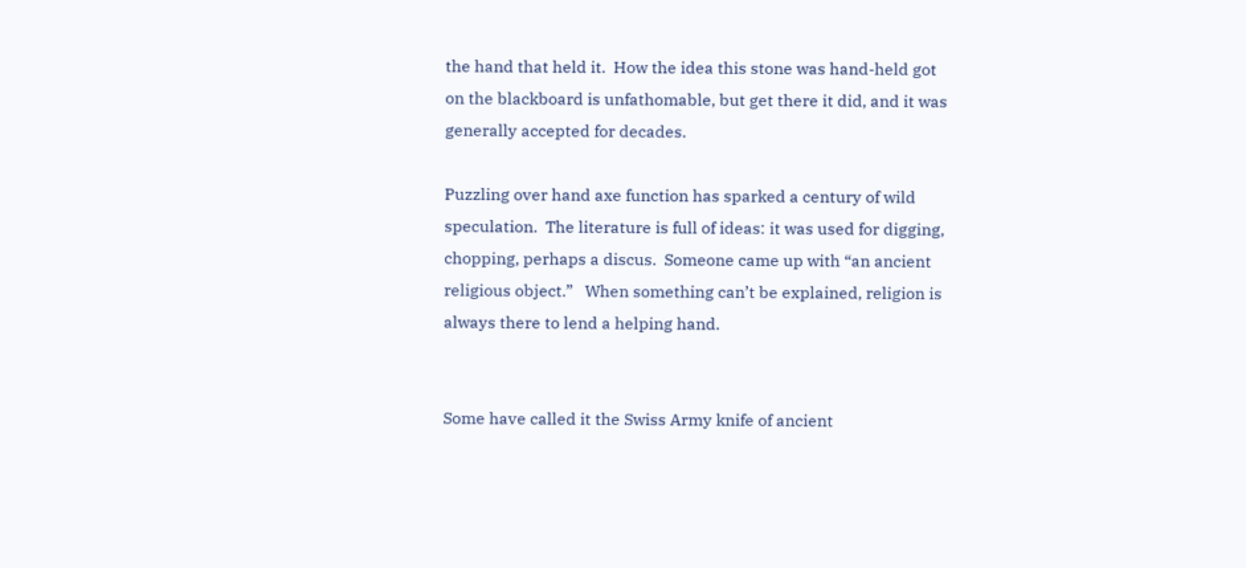the hand that held it.  How the idea this stone was hand-held got on the blackboard is unfathomable, but get there it did, and it was generally accepted for decades.

Puzzling over hand axe function has sparked a century of wild speculation.  The literature is full of ideas: it was used for digging, chopping, perhaps a discus.  Someone came up with “an ancient religious object.”   When something can’t be explained, religion is always there to lend a helping hand.


Some have called it the Swiss Army knife of ancient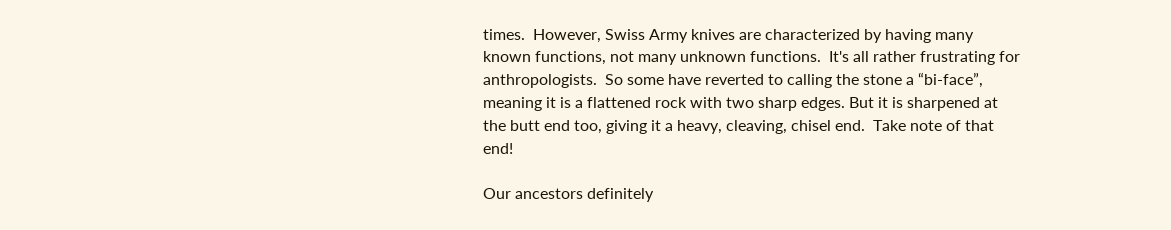times.  However, Swiss Army knives are characterized by having many known functions, not many unknown functions.  It's all rather frustrating for anthropologists.  So some have reverted to calling the stone a “bi-face”, meaning it is a flattened rock with two sharp edges. But it is sharpened at the butt end too, giving it a heavy, cleaving, chisel end.  Take note of that end!

Our ancestors definitely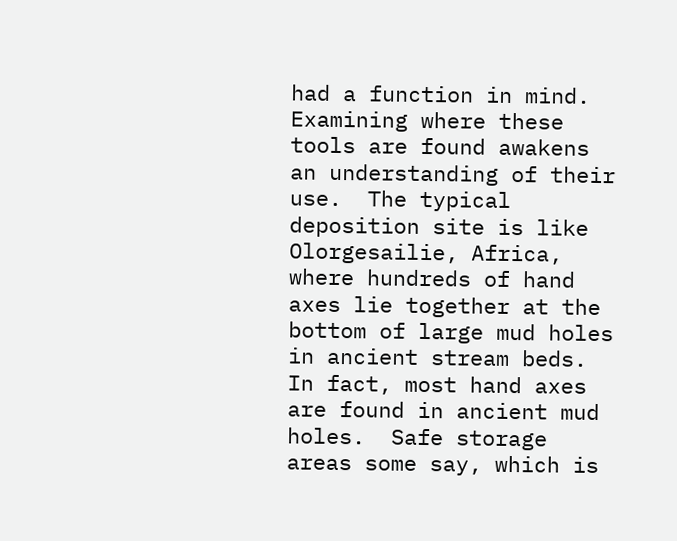had a function in mind.  Examining where these tools are found awakens an understanding of their use.  The typical deposition site is like Olorgesailie, Africa, where hundreds of hand axes lie together at the bottom of large mud holes in ancient stream beds.  In fact, most hand axes are found in ancient mud holes.  Safe storage areas some say, which is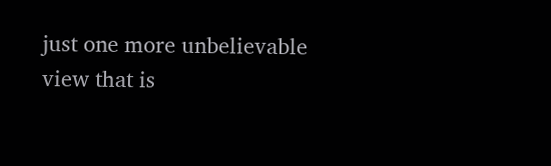just one more unbelievable view that is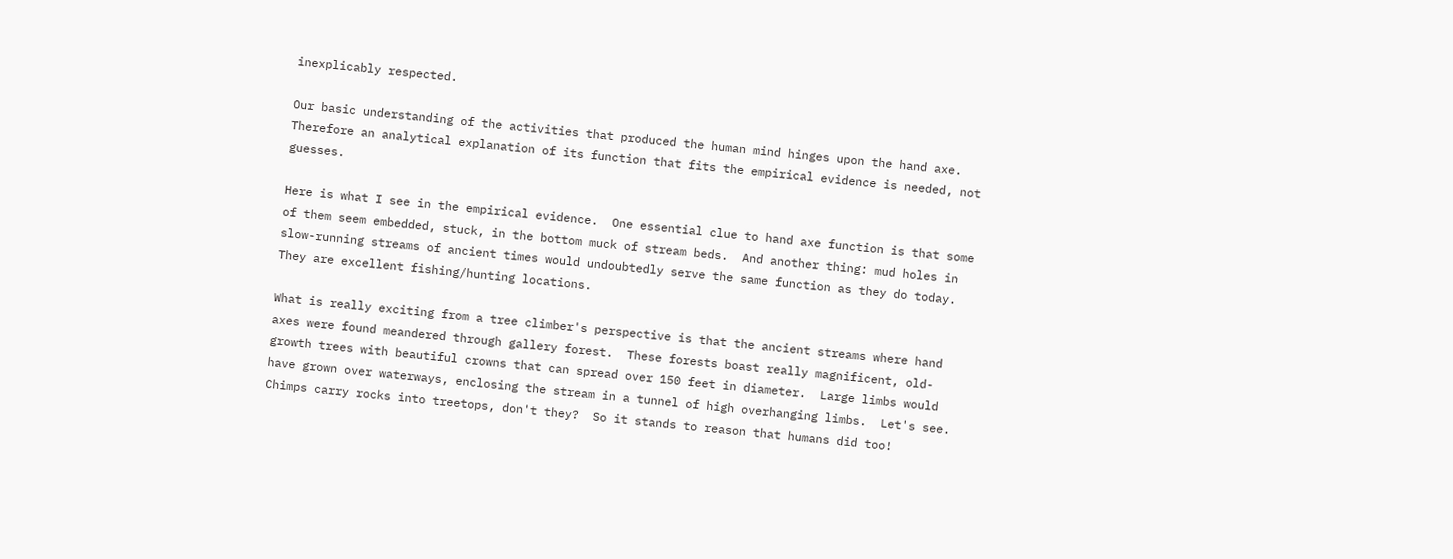inexplicably respected.

Our basic understanding of the activities that produced the human mind hinges upon the hand axe.  Therefore an analytical explanation of its function that fits the empirical evidence is needed, not guesses.

Here is what I see in the empirical evidence.  One essential clue to hand axe function is that some of them seem embedded, stuck, in the bottom muck of stream beds.  And another thing: mud holes in slow-running streams of ancient times would undoubtedly serve the same function as they do today.  They are excellent fishing/hunting locations.

What is really exciting from a tree climber's perspective is that the ancient streams where hand axes were found meandered through gallery forest.  These forests boast really magnificent, old-growth trees with beautiful crowns that can spread over 150 feet in diameter.  Large limbs would have grown over waterways, enclosing the stream in a tunnel of high overhanging limbs.  Let's see.  Chimps carry rocks into treetops, don't they?  So it stands to reason that humans did too!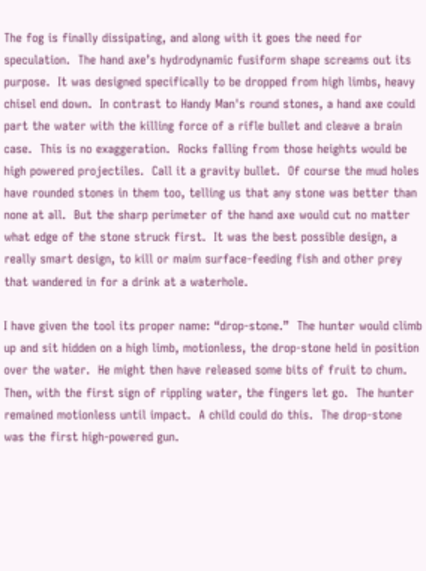The fog is finally dissipating, and along with it goes the need for speculation.  The hand axe’s hydrodynamic fusiform shape screams out its purpose.  It was designed specifically to be dropped from high limbs, heavy chisel end down.  In contrast to Handy Man's round stones, a hand axe could part the water with the killing force of a rifle bullet and cleave a brain case.  This is no exaggeration.  Rocks falling from those heights would be high powered projectiles.  Call it a gravity bullet.  Of course the mud holes have rounded stones in them too, telling us that any stone was better than none at all.  But the sharp perimeter of the hand axe would cut no matter what edge of the stone struck first.  It was the best possible design, a really smart design, to kill or maim surface-feeding fish and other prey that wandered in for a drink at a waterhole.

I have given the tool its proper name: “drop-stone.”  The hunter would climb up and sit hidden on a high limb, motionless, the drop-stone held in position over the water.  He might then have released some bits of fruit to chum.  Then, with the first sign of rippling water, the fingers let go.  The hunter remained motionless until impact.  A child could do this.  The drop-stone was the first high-powered gun.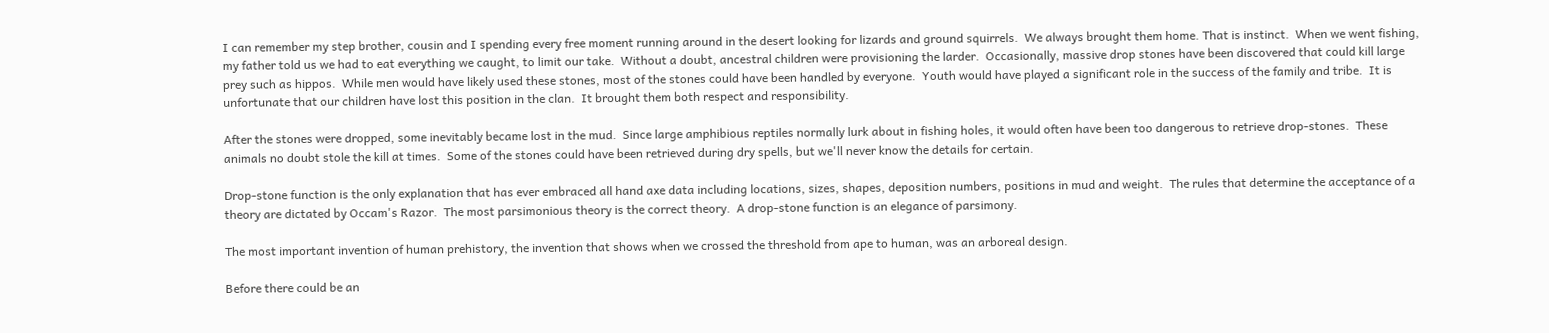I can remember my step brother, cousin and I spending every free moment running around in the desert looking for lizards and ground squirrels.  We always brought them home. That is instinct.  When we went fishing, my father told us we had to eat everything we caught, to limit our take.  Without a doubt, ancestral children were provisioning the larder.  Occasionally, massive drop stones have been discovered that could kill large prey such as hippos.  While men would have likely used these stones, most of the stones could have been handled by everyone.  Youth would have played a significant role in the success of the family and tribe.  It is unfortunate that our children have lost this position in the clan.  It brought them both respect and responsibility.

After the stones were dropped, some inevitably became lost in the mud.  Since large amphibious reptiles normally lurk about in fishing holes, it would often have been too dangerous to retrieve drop-stones.  These animals no doubt stole the kill at times.  Some of the stones could have been retrieved during dry spells, but we'll never know the details for certain.

Drop-stone function is the only explanation that has ever embraced all hand axe data including locations, sizes, shapes, deposition numbers, positions in mud and weight.  The rules that determine the acceptance of a theory are dictated by Occam's Razor.  The most parsimonious theory is the correct theory.  A drop-stone function is an elegance of parsimony.

The most important invention of human prehistory, the invention that shows when we crossed the threshold from ape to human, was an arboreal design.

Before there could be an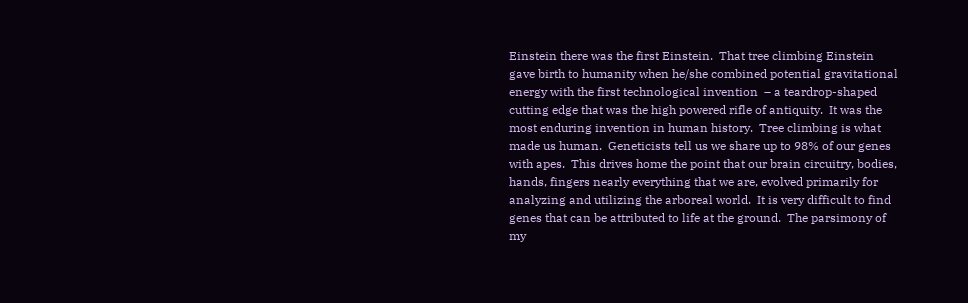Einstein there was the first Einstein.  That tree climbing Einstein gave birth to humanity when he/she combined potential gravitational energy with the first technological invention  – a teardrop-shaped cutting edge that was the high powered rifle of antiquity.  It was the most enduring invention in human history.  Tree climbing is what made us human.  Geneticists tell us we share up to 98% of our genes with apes.  This drives home the point that our brain circuitry, bodies, hands, fingers nearly everything that we are, evolved primarily for analyzing and utilizing the arboreal world.  It is very difficult to find genes that can be attributed to life at the ground.  The parsimony of my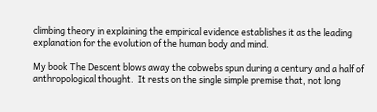climbing theory in explaining the empirical evidence establishes it as the leading explanation for the evolution of the human body and mind.

My book The Descent blows away the cobwebs spun during a century and a half of anthropological thought.  It rests on the single simple premise that, not long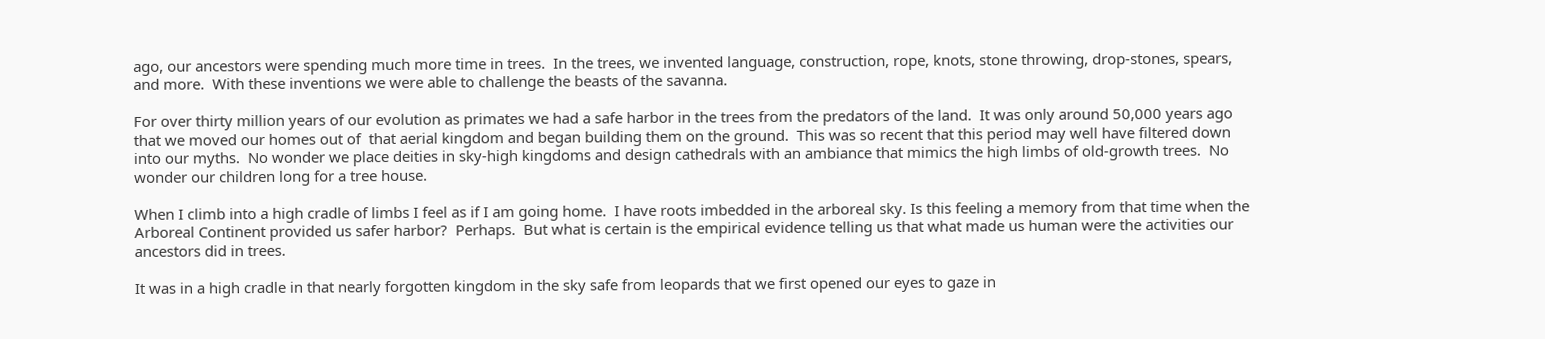ago, our ancestors were spending much more time in trees.  In the trees, we invented language, construction, rope, knots, stone throwing, drop-stones, spears, and more.  With these inventions we were able to challenge the beasts of the savanna.

For over thirty million years of our evolution as primates we had a safe harbor in the trees from the predators of the land.  It was only around 50,000 years ago that we moved our homes out of  that aerial kingdom and began building them on the ground.  This was so recent that this period may well have filtered down into our myths.  No wonder we place deities in sky-high kingdoms and design cathedrals with an ambiance that mimics the high limbs of old-growth trees.  No wonder our children long for a tree house.

When I climb into a high cradle of limbs I feel as if I am going home.  I have roots imbedded in the arboreal sky. Is this feeling a memory from that time when the Arboreal Continent provided us safer harbor?  Perhaps.  But what is certain is the empirical evidence telling us that what made us human were the activities our ancestors did in trees.

It was in a high cradle in that nearly forgotten kingdom in the sky safe from leopards that we first opened our eyes to gaze in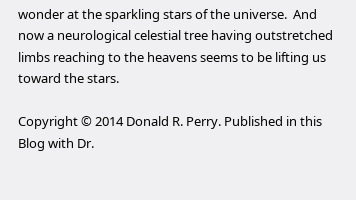wonder at the sparkling stars of the universe.  And now a neurological celestial tree having outstretched limbs reaching to the heavens seems to be lifting us toward the stars.

Copyright © 2014 Donald R. Perry. Published in this Blog with Dr.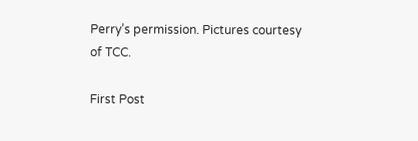Perry’s permission. Pictures courtesy of TCC.

First Post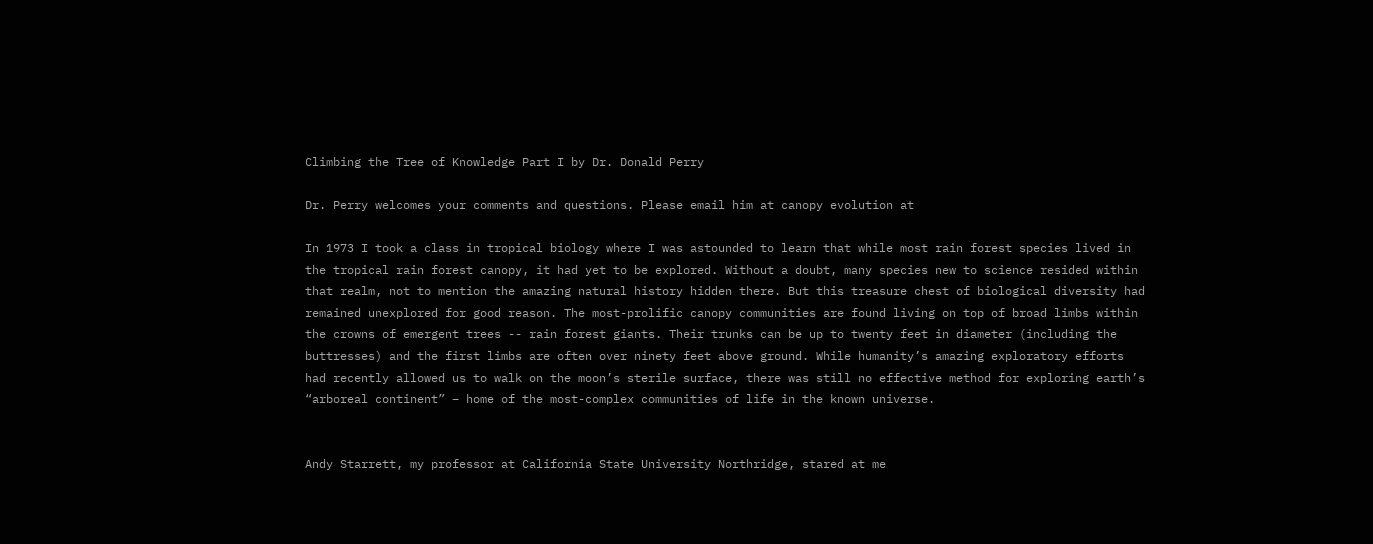Climbing the Tree of Knowledge Part I by Dr. Donald Perry

Dr. Perry welcomes your comments and questions. Please email him at canopy evolution at

In 1973 I took a class in tropical biology where I was astounded to learn that while most rain forest species lived in the tropical rain forest canopy, it had yet to be explored. Without a doubt, many species new to science resided within that realm, not to mention the amazing natural history hidden there. But this treasure chest of biological diversity had remained unexplored for good reason. The most-prolific canopy communities are found living on top of broad limbs within the crowns of emergent trees -- rain forest giants. Their trunks can be up to twenty feet in diameter (including the buttresses) and the first limbs are often over ninety feet above ground. While humanity’s amazing exploratory efforts had recently allowed us to walk on the moon’s sterile surface, there was still no effective method for exploring earth’s “arboreal continent” – home of the most-complex communities of life in the known universe.


Andy Starrett, my professor at California State University Northridge, stared at me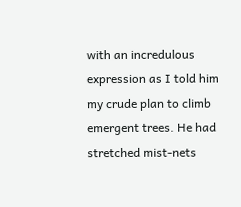with an incredulous expression as I told him my crude plan to climb emergent trees. He had stretched mist-nets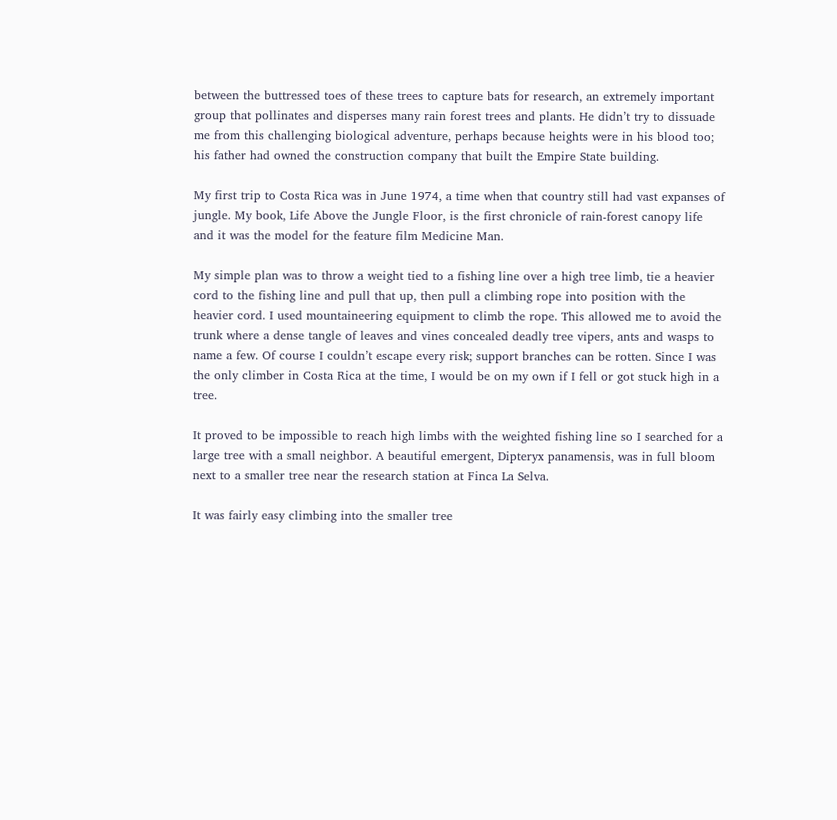between the buttressed toes of these trees to capture bats for research, an extremely important group that pollinates and disperses many rain forest trees and plants. He didn’t try to dissuade me from this challenging biological adventure, perhaps because heights were in his blood too; his father had owned the construction company that built the Empire State building.

My first trip to Costa Rica was in June 1974, a time when that country still had vast expanses of jungle. My book, Life Above the Jungle Floor, is the first chronicle of rain-forest canopy life and it was the model for the feature film Medicine Man.

My simple plan was to throw a weight tied to a fishing line over a high tree limb, tie a heavier cord to the fishing line and pull that up, then pull a climbing rope into position with the heavier cord. I used mountaineering equipment to climb the rope. This allowed me to avoid the trunk where a dense tangle of leaves and vines concealed deadly tree vipers, ants and wasps to name a few. Of course I couldn’t escape every risk; support branches can be rotten. Since I was the only climber in Costa Rica at the time, I would be on my own if I fell or got stuck high in a tree.

It proved to be impossible to reach high limbs with the weighted fishing line so I searched for a large tree with a small neighbor. A beautiful emergent, Dipteryx panamensis, was in full bloom next to a smaller tree near the research station at Finca La Selva.

It was fairly easy climbing into the smaller tree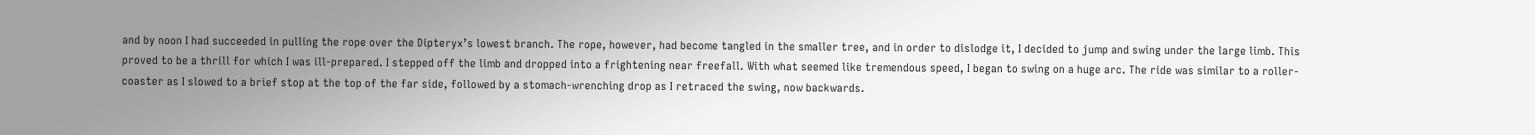and by noon I had succeeded in pulling the rope over the Dipteryx’s lowest branch. The rope, however, had become tangled in the smaller tree, and in order to dislodge it, I decided to jump and swing under the large limb. This proved to be a thrill for which I was ill-prepared. I stepped off the limb and dropped into a frightening near freefall. With what seemed like tremendous speed, I began to swing on a huge arc. The ride was similar to a roller-coaster as I slowed to a brief stop at the top of the far side, followed by a stomach-wrenching drop as I retraced the swing, now backwards.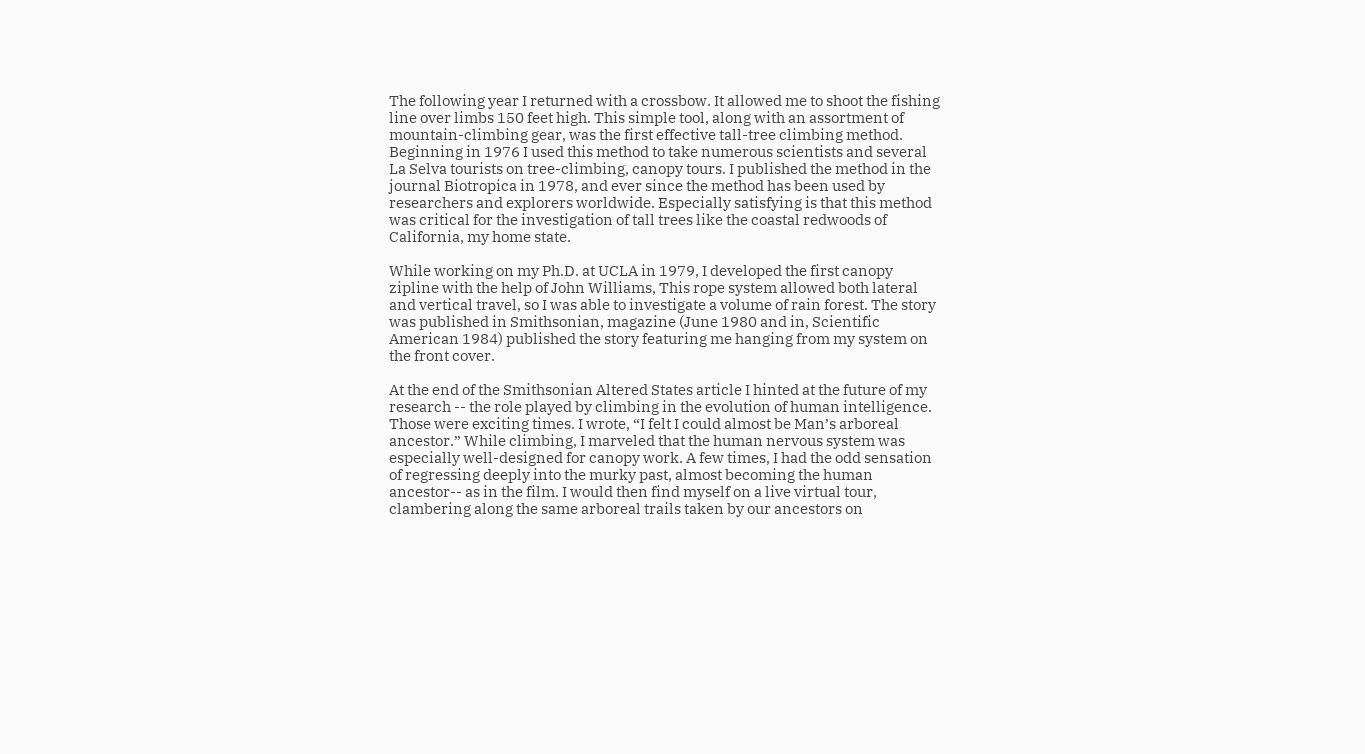The following year I returned with a crossbow. It allowed me to shoot the fishing line over limbs 150 feet high. This simple tool, along with an assortment of mountain-climbing gear, was the first effective tall-tree climbing method. Beginning in 1976 I used this method to take numerous scientists and several La Selva tourists on tree-climbing, canopy tours. I published the method in the journal Biotropica in 1978, and ever since the method has been used by researchers and explorers worldwide. Especially satisfying is that this method was critical for the investigation of tall trees like the coastal redwoods of California, my home state.

While working on my Ph.D. at UCLA in 1979, I developed the first canopy zipline with the help of John Williams, This rope system allowed both lateral and vertical travel, so I was able to investigate a volume of rain forest. The story was published in Smithsonian, magazine (June 1980 and in, Scientific American 1984) published the story featuring me hanging from my system on the front cover.

At the end of the Smithsonian Altered States article I hinted at the future of my research -- the role played by climbing in the evolution of human intelligence. Those were exciting times. I wrote, “I felt I could almost be Man’s arboreal ancestor.” While climbing, I marveled that the human nervous system was especially well-designed for canopy work. A few times, I had the odd sensation of regressing deeply into the murky past, almost becoming the human ancestor-- as in the film. I would then find myself on a live virtual tour, clambering along the same arboreal trails taken by our ancestors on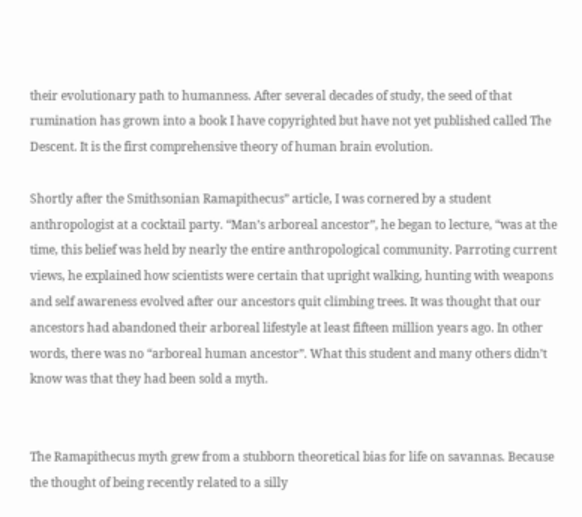their evolutionary path to humanness. After several decades of study, the seed of that rumination has grown into a book I have copyrighted but have not yet published called The Descent. It is the first comprehensive theory of human brain evolution.

Shortly after the Smithsonian Ramapithecus” article, I was cornered by a student anthropologist at a cocktail party. “Man’s arboreal ancestor”, he began to lecture, “was at the time, this belief was held by nearly the entire anthropological community. Parroting current views, he explained how scientists were certain that upright walking, hunting with weapons and self awareness evolved after our ancestors quit climbing trees. It was thought that our ancestors had abandoned their arboreal lifestyle at least fifteen million years ago. In other words, there was no “arboreal human ancestor”. What this student and many others didn’t know was that they had been sold a myth.


The Ramapithecus myth grew from a stubborn theoretical bias for life on savannas. Because the thought of being recently related to a silly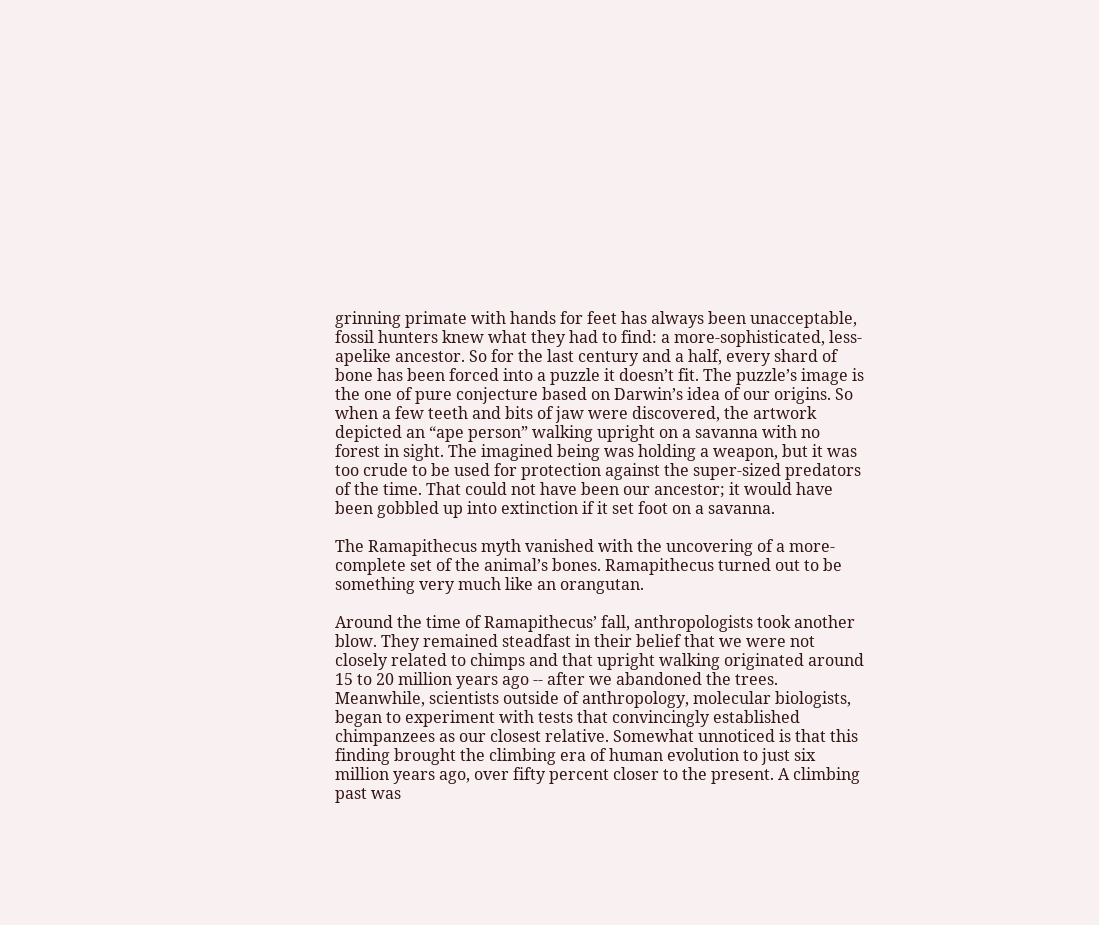grinning primate with hands for feet has always been unacceptable, fossil hunters knew what they had to find: a more-sophisticated, less-apelike ancestor. So for the last century and a half, every shard of bone has been forced into a puzzle it doesn’t fit. The puzzle’s image is the one of pure conjecture based on Darwin’s idea of our origins. So when a few teeth and bits of jaw were discovered, the artwork depicted an “ape person” walking upright on a savanna with no forest in sight. The imagined being was holding a weapon, but it was too crude to be used for protection against the super-sized predators of the time. That could not have been our ancestor; it would have been gobbled up into extinction if it set foot on a savanna.

The Ramapithecus myth vanished with the uncovering of a more-complete set of the animal’s bones. Ramapithecus turned out to be something very much like an orangutan.

Around the time of Ramapithecus’ fall, anthropologists took another blow. They remained steadfast in their belief that we were not closely related to chimps and that upright walking originated around 15 to 20 million years ago -- after we abandoned the trees. Meanwhile, scientists outside of anthropology, molecular biologists, began to experiment with tests that convincingly established chimpanzees as our closest relative. Somewhat unnoticed is that this finding brought the climbing era of human evolution to just six million years ago, over fifty percent closer to the present. A climbing past was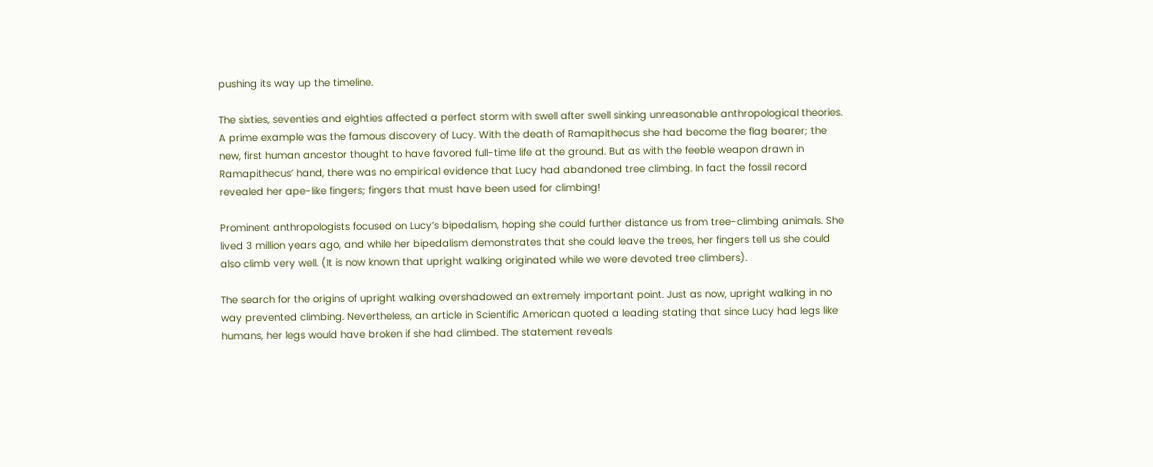pushing its way up the timeline.

The sixties, seventies and eighties affected a perfect storm with swell after swell sinking unreasonable anthropological theories. A prime example was the famous discovery of Lucy. With the death of Ramapithecus she had become the flag bearer; the new, first human ancestor thought to have favored full-time life at the ground. But as with the feeble weapon drawn in Ramapithecus’ hand, there was no empirical evidence that Lucy had abandoned tree climbing. In fact the fossil record revealed her ape-like fingers; fingers that must have been used for climbing!

Prominent anthropologists focused on Lucy’s bipedalism, hoping she could further distance us from tree-climbing animals. She lived 3 million years ago, and while her bipedalism demonstrates that she could leave the trees, her fingers tell us she could also climb very well. (It is now known that upright walking originated while we were devoted tree climbers).

The search for the origins of upright walking overshadowed an extremely important point. Just as now, upright walking in no way prevented climbing. Nevertheless, an article in Scientific American quoted a leading stating that since Lucy had legs like humans, her legs would have broken if she had climbed. The statement reveals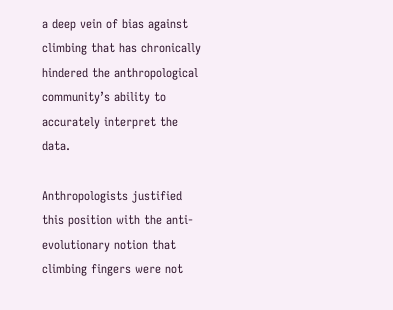a deep vein of bias against climbing that has chronically hindered the anthropological community’s ability to accurately interpret the data.

Anthropologists justified this position with the anti-evolutionary notion that climbing fingers were not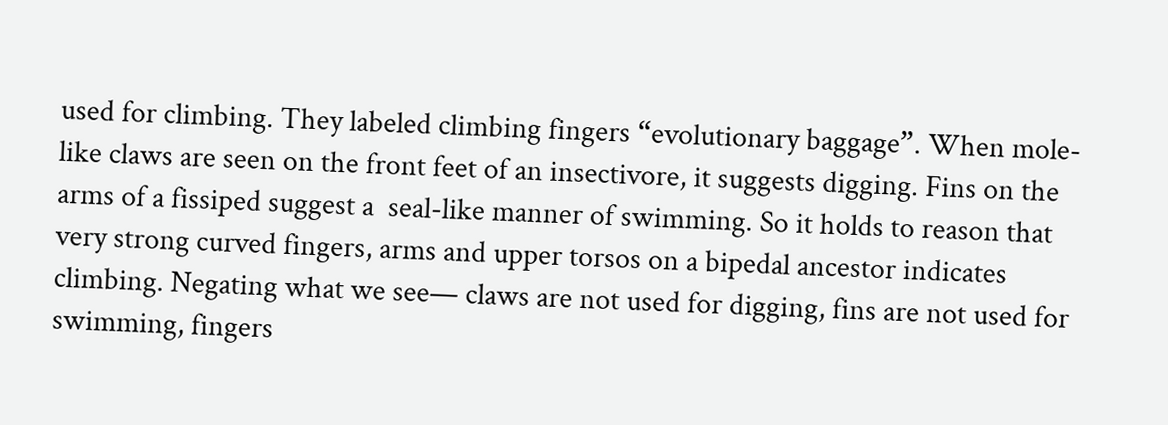used for climbing. They labeled climbing fingers “evolutionary baggage”. When mole-like claws are seen on the front feet of an insectivore, it suggests digging. Fins on the arms of a fissiped suggest a  seal-like manner of swimming. So it holds to reason that very strong curved fingers, arms and upper torsos on a bipedal ancestor indicates climbing. Negating what we see— claws are not used for digging, fins are not used for swimming, fingers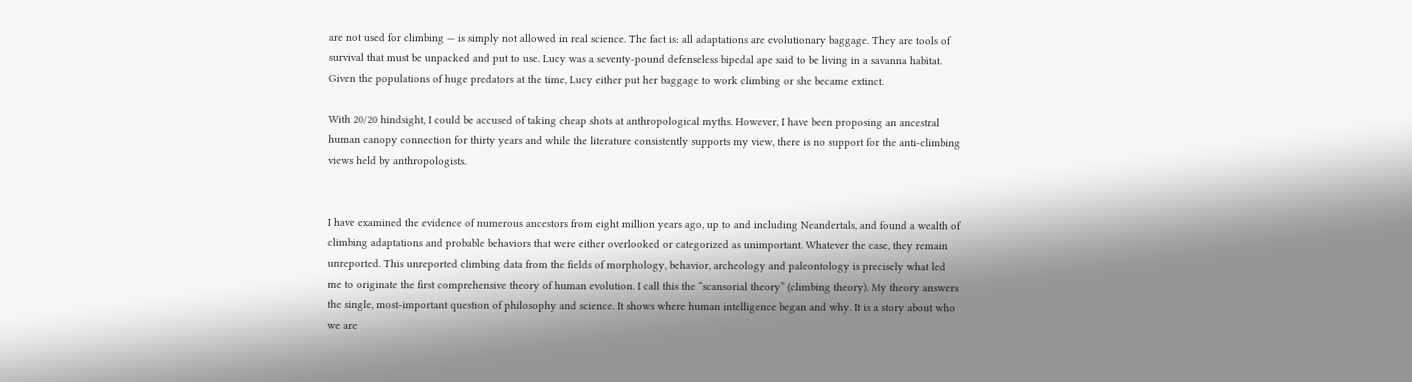are not used for climbing — is simply not allowed in real science. The fact is: all adaptations are evolutionary baggage. They are tools of survival that must be unpacked and put to use. Lucy was a seventy-pound defenseless bipedal ape said to be living in a savanna habitat. Given the populations of huge predators at the time, Lucy either put her baggage to work climbing or she became extinct.

With 20/20 hindsight, I could be accused of taking cheap shots at anthropological myths. However, I have been proposing an ancestral human canopy connection for thirty years and while the literature consistently supports my view, there is no support for the anti-climbing views held by anthropologists.


I have examined the evidence of numerous ancestors from eight million years ago, up to and including Neandertals, and found a wealth of climbing adaptations and probable behaviors that were either overlooked or categorized as unimportant. Whatever the case, they remain unreported. This unreported climbing data from the fields of morphology, behavior, archeology and paleontology is precisely what led me to originate the first comprehensive theory of human evolution. I call this the “scansorial theory” (climbing theory). My theory answers the single, most-important question of philosophy and science. It shows where human intelligence began and why. It is a story about who we are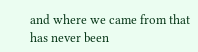and where we came from that has never been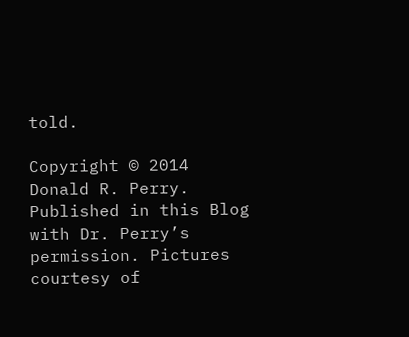told.

Copyright © 2014 Donald R. Perry. Published in this Blog with Dr. Perry’s permission. Pictures courtesy of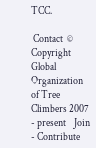TCC.

 Contact  © Copyright Global Organization of Tree Climbers 2007 - present    Join - Contribute